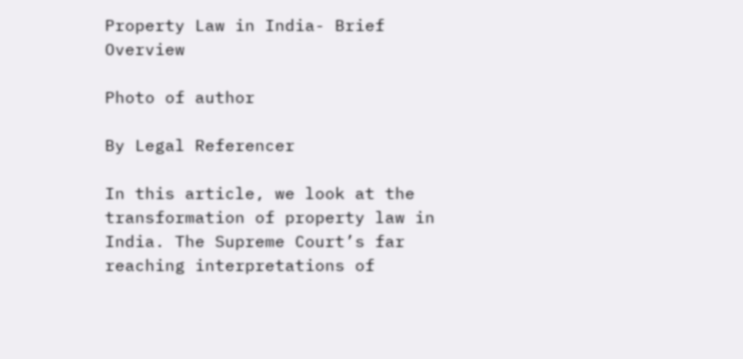Property Law in India- Brief Overview

Photo of author

By Legal Referencer

In this article, we look at the transformation of property law in India. The Supreme Court’s far reaching interpretations of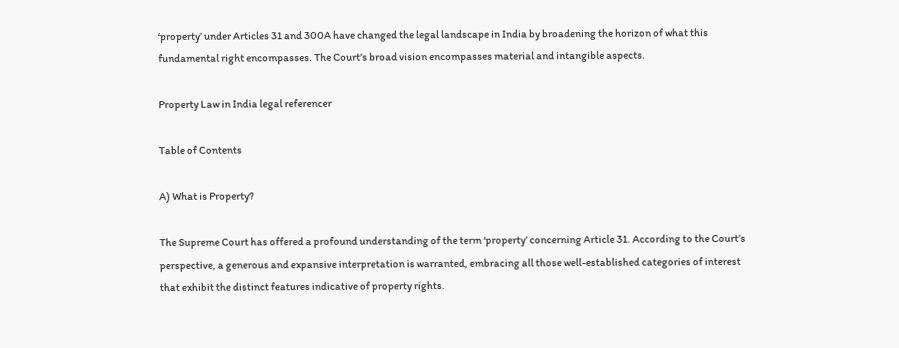‘property’ under Articles 31 and 300A have changed the legal landscape in India by broadening the horizon of what this fundamental right encompasses. The Court’s broad vision encompasses material and intangible aspects.

Property Law in India legal referencer

Table of Contents

A) What is Property?

The Supreme Court has offered a profound understanding of the term ‘property’ concerning Article 31. According to the Court’s perspective, a generous and expansive interpretation is warranted, embracing all those well-established categories of interest that exhibit the distinct features indicative of property rights.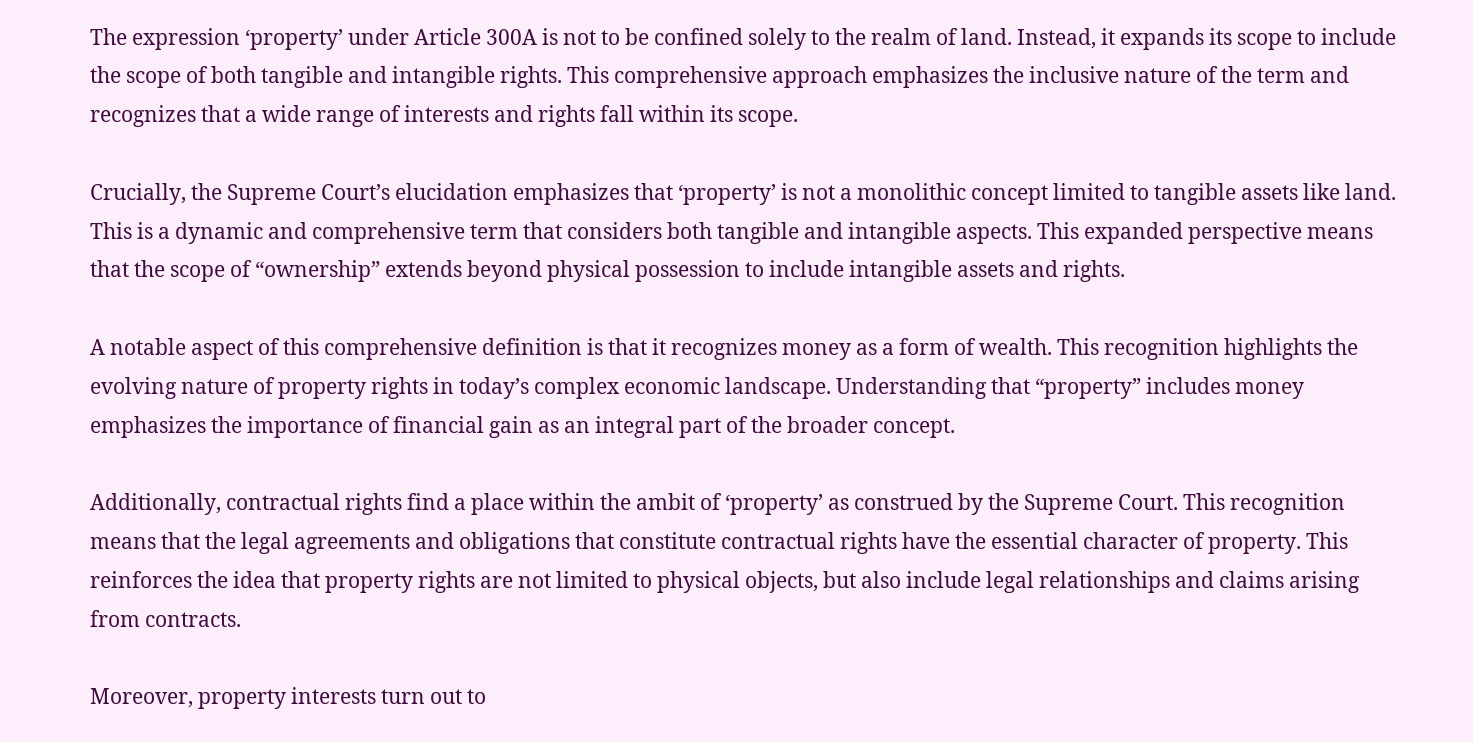The expression ‘property’ under Article 300A is not to be confined solely to the realm of land. Instead, it expands its scope to include the scope of both tangible and intangible rights. This comprehensive approach emphasizes the inclusive nature of the term and recognizes that a wide range of interests and rights fall within its scope.

Crucially, the Supreme Court’s elucidation emphasizes that ‘property’ is not a monolithic concept limited to tangible assets like land. This is a dynamic and comprehensive term that considers both tangible and intangible aspects. This expanded perspective means that the scope of “ownership” extends beyond physical possession to include intangible assets and rights.

A notable aspect of this comprehensive definition is that it recognizes money as a form of wealth. This recognition highlights the evolving nature of property rights in today’s complex economic landscape. Understanding that “property” includes money emphasizes the importance of financial gain as an integral part of the broader concept.

Additionally, contractual rights find a place within the ambit of ‘property’ as construed by the Supreme Court. This recognition means that the legal agreements and obligations that constitute contractual rights have the essential character of property. This reinforces the idea that property rights are not limited to physical objects, but also include legal relationships and claims arising from contracts.

Moreover, property interests turn out to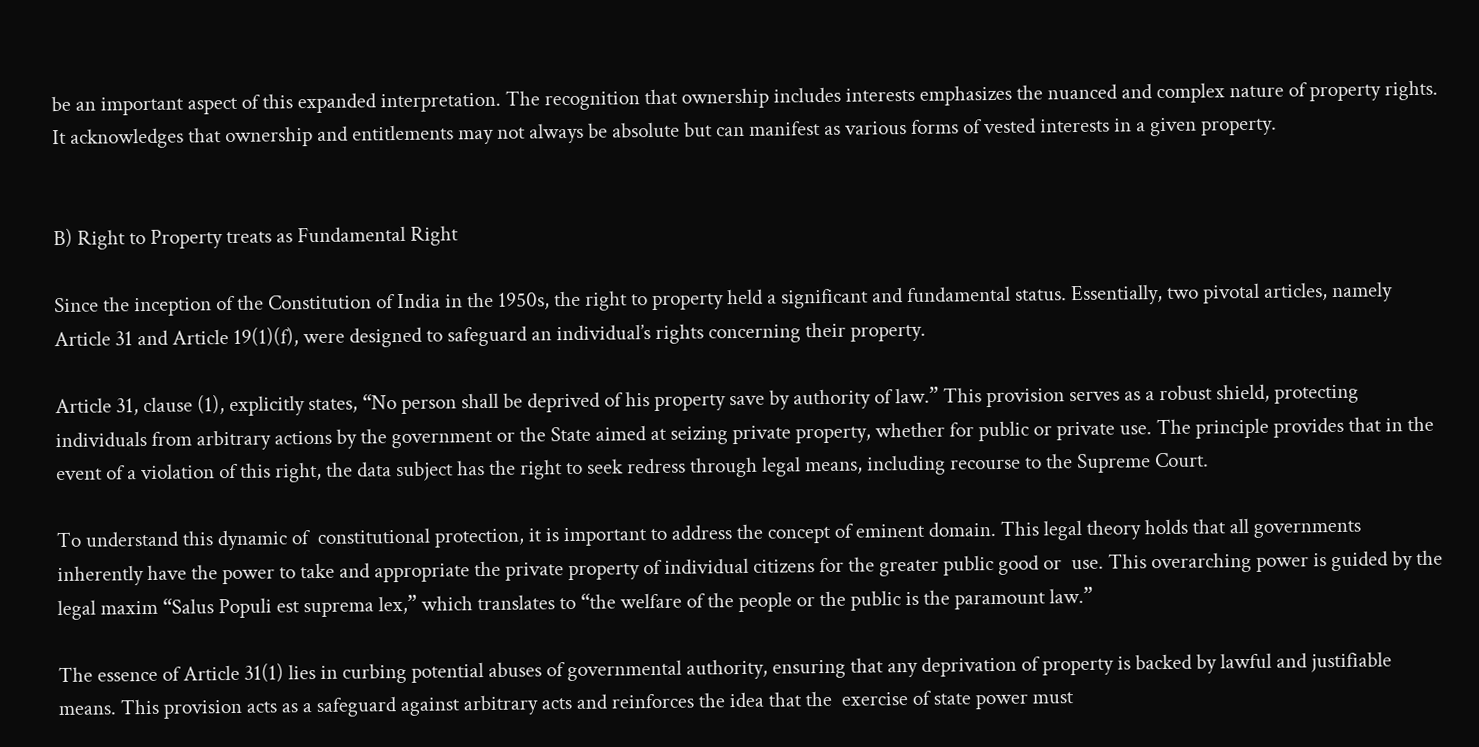be an important aspect of this expanded interpretation. The recognition that ownership includes interests emphasizes the nuanced and complex nature of property rights. It acknowledges that ownership and entitlements may not always be absolute but can manifest as various forms of vested interests in a given property.


B) Right to Property treats as Fundamental Right

Since the inception of the Constitution of India in the 1950s, the right to property held a significant and fundamental status. Essentially, two pivotal articles, namely Article 31 and Article 19(1)(f), were designed to safeguard an individual’s rights concerning their property.

Article 31, clause (1), explicitly states, “No person shall be deprived of his property save by authority of law.” This provision serves as a robust shield, protecting individuals from arbitrary actions by the government or the State aimed at seizing private property, whether for public or private use. The principle provides that in the event of a violation of this right, the data subject has the right to seek redress through legal means, including recourse to the Supreme Court.

To understand this dynamic of  constitutional protection, it is important to address the concept of eminent domain. This legal theory holds that all governments inherently have the power to take and appropriate the private property of individual citizens for the greater public good or  use. This overarching power is guided by the legal maxim “Salus Populi est suprema lex,” which translates to “the welfare of the people or the public is the paramount law.”

The essence of Article 31(1) lies in curbing potential abuses of governmental authority, ensuring that any deprivation of property is backed by lawful and justifiable means. This provision acts as a safeguard against arbitrary acts and reinforces the idea that the  exercise of state power must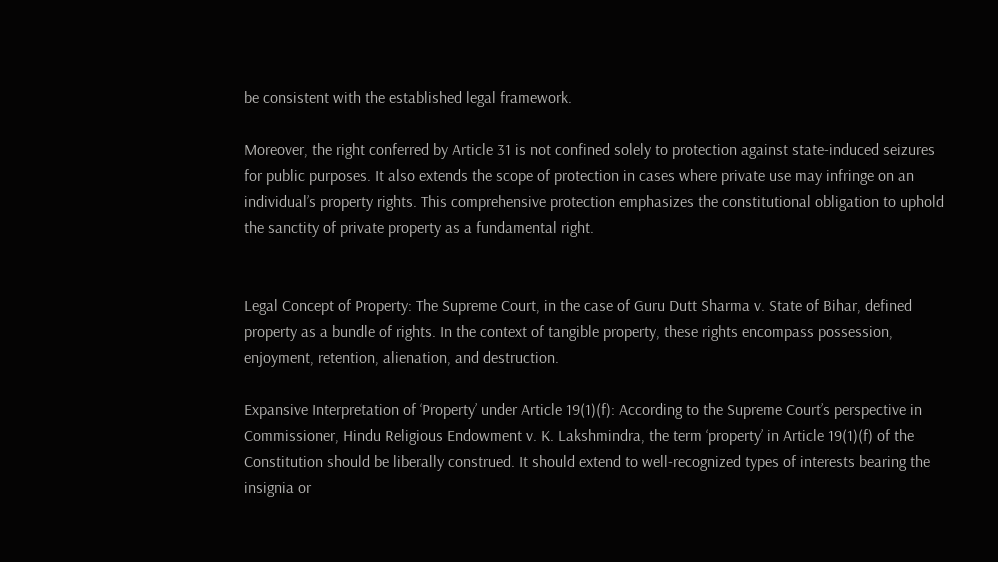be consistent with the established legal framework.

Moreover, the right conferred by Article 31 is not confined solely to protection against state-induced seizures for public purposes. It also extends the scope of protection in cases where private use may infringe on an individual’s property rights. This comprehensive protection emphasizes the constitutional obligation to uphold the sanctity of private property as a fundamental right.


Legal Concept of Property: The Supreme Court, in the case of Guru Dutt Sharma v. State of Bihar, defined property as a bundle of rights. In the context of tangible property, these rights encompass possession, enjoyment, retention, alienation, and destruction.

Expansive Interpretation of ‘Property’ under Article 19(1)(f): According to the Supreme Court’s perspective in Commissioner, Hindu Religious Endowment v. K. Lakshmindra, the term ‘property’ in Article 19(1)(f) of the Constitution should be liberally construed. It should extend to well-recognized types of interests bearing the insignia or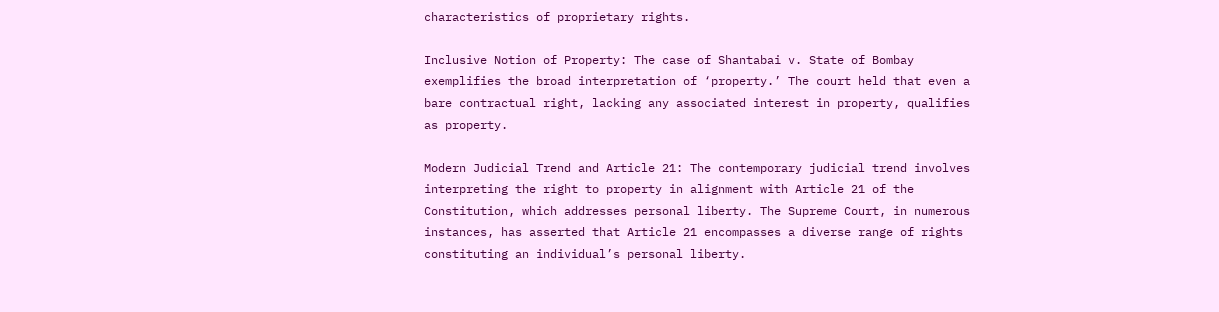characteristics of proprietary rights.

Inclusive Notion of Property: The case of Shantabai v. State of Bombay exemplifies the broad interpretation of ‘property.’ The court held that even a bare contractual right, lacking any associated interest in property, qualifies as property.

Modern Judicial Trend and Article 21: The contemporary judicial trend involves interpreting the right to property in alignment with Article 21 of the Constitution, which addresses personal liberty. The Supreme Court, in numerous instances, has asserted that Article 21 encompasses a diverse range of rights constituting an individual’s personal liberty.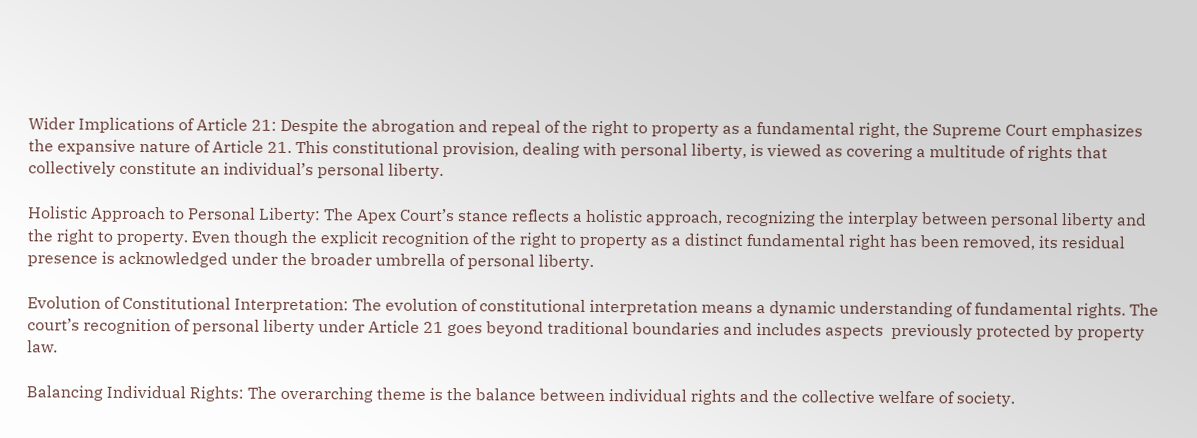Wider Implications of Article 21: Despite the abrogation and repeal of the right to property as a fundamental right, the Supreme Court emphasizes the expansive nature of Article 21. This constitutional provision, dealing with personal liberty, is viewed as covering a multitude of rights that collectively constitute an individual’s personal liberty.

Holistic Approach to Personal Liberty: The Apex Court’s stance reflects a holistic approach, recognizing the interplay between personal liberty and the right to property. Even though the explicit recognition of the right to property as a distinct fundamental right has been removed, its residual presence is acknowledged under the broader umbrella of personal liberty.

Evolution of Constitutional Interpretation: The evolution of constitutional interpretation means a dynamic understanding of fundamental rights. The court’s recognition of personal liberty under Article 21 goes beyond traditional boundaries and includes aspects  previously protected by property law.

Balancing Individual Rights: The overarching theme is the balance between individual rights and the collective welfare of society.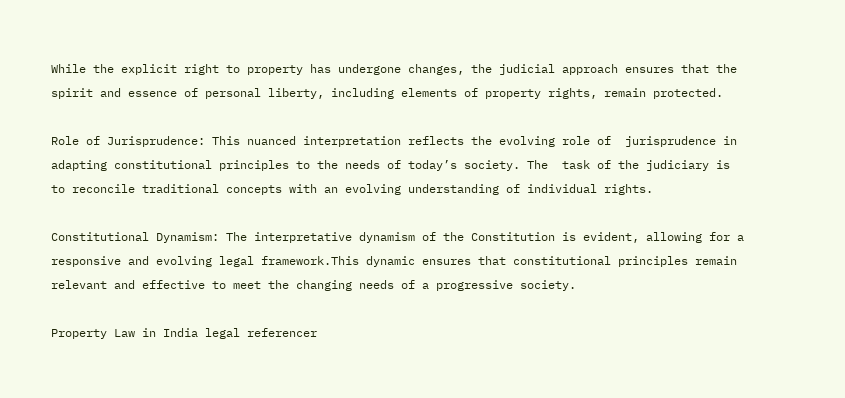While the explicit right to property has undergone changes, the judicial approach ensures that the spirit and essence of personal liberty, including elements of property rights, remain protected.

Role of Jurisprudence: This nuanced interpretation reflects the evolving role of  jurisprudence in adapting constitutional principles to the needs of today’s society. The  task of the judiciary is to reconcile traditional concepts with an evolving understanding of individual rights.

Constitutional Dynamism: The interpretative dynamism of the Constitution is evident, allowing for a responsive and evolving legal framework.This dynamic ensures that constitutional principles remain relevant and effective to meet the changing needs of a progressive society.

Property Law in India legal referencer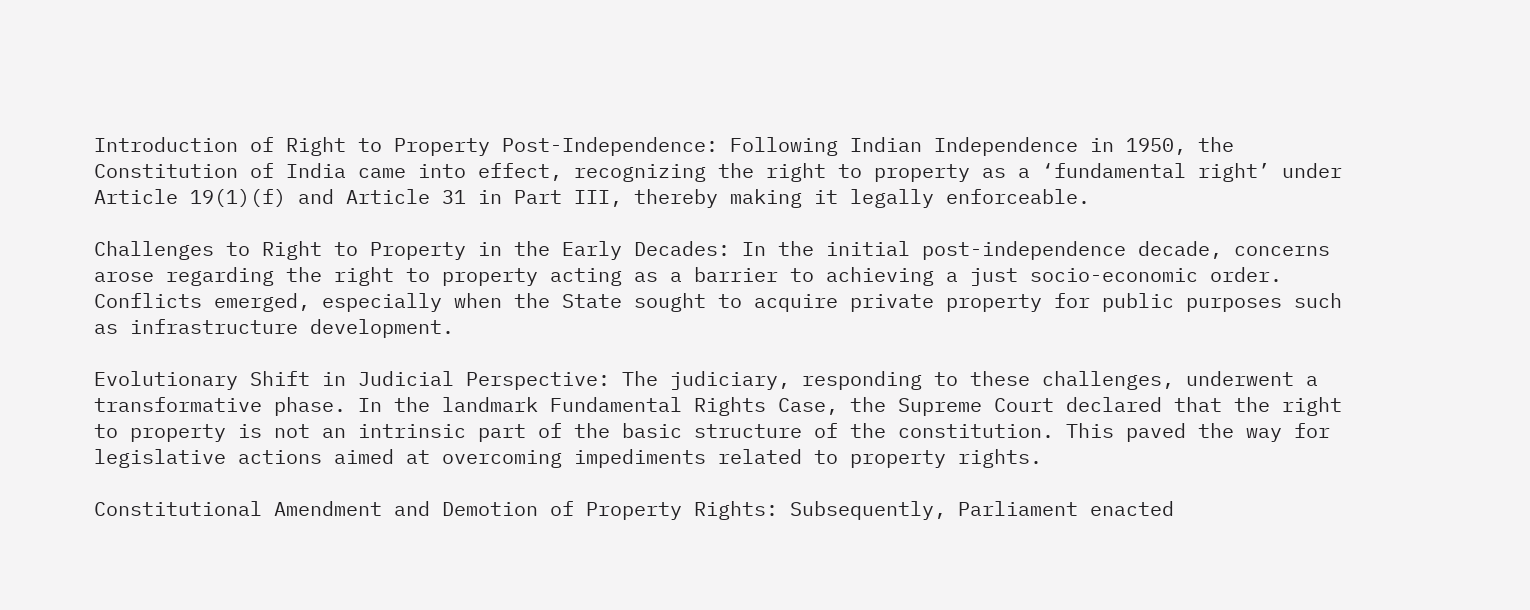Introduction of Right to Property Post-Independence: Following Indian Independence in 1950, the Constitution of India came into effect, recognizing the right to property as a ‘fundamental right’ under Article 19(1)(f) and Article 31 in Part III, thereby making it legally enforceable.

Challenges to Right to Property in the Early Decades: In the initial post-independence decade, concerns arose regarding the right to property acting as a barrier to achieving a just socio-economic order. Conflicts emerged, especially when the State sought to acquire private property for public purposes such as infrastructure development.

Evolutionary Shift in Judicial Perspective: The judiciary, responding to these challenges, underwent a transformative phase. In the landmark Fundamental Rights Case, the Supreme Court declared that the right to property is not an intrinsic part of the basic structure of the constitution. This paved the way for legislative actions aimed at overcoming impediments related to property rights.

Constitutional Amendment and Demotion of Property Rights: Subsequently, Parliament enacted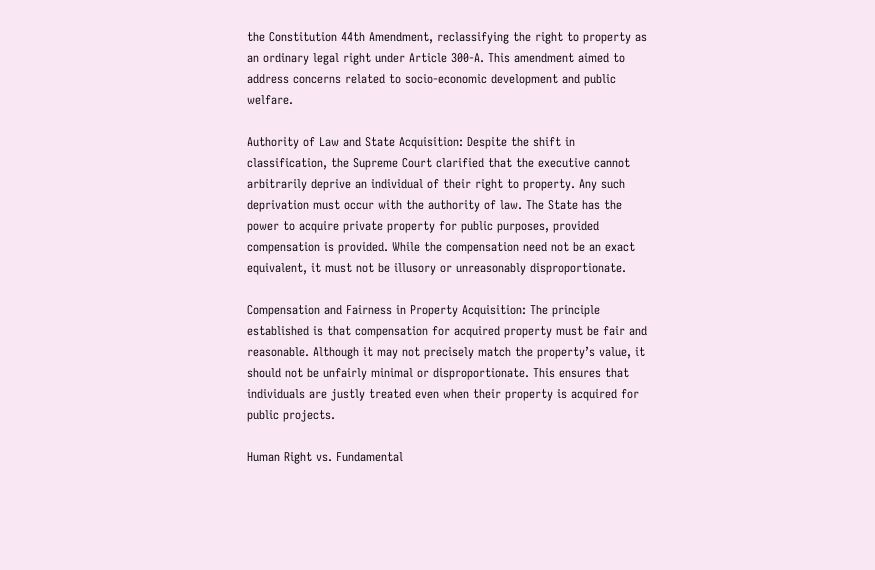the Constitution 44th Amendment, reclassifying the right to property as an ordinary legal right under Article 300-A. This amendment aimed to address concerns related to socio-economic development and public welfare.

Authority of Law and State Acquisition: Despite the shift in classification, the Supreme Court clarified that the executive cannot arbitrarily deprive an individual of their right to property. Any such deprivation must occur with the authority of law. The State has the power to acquire private property for public purposes, provided compensation is provided. While the compensation need not be an exact equivalent, it must not be illusory or unreasonably disproportionate.

Compensation and Fairness in Property Acquisition: The principle established is that compensation for acquired property must be fair and reasonable. Although it may not precisely match the property’s value, it should not be unfairly minimal or disproportionate. This ensures that individuals are justly treated even when their property is acquired for public projects.

Human Right vs. Fundamental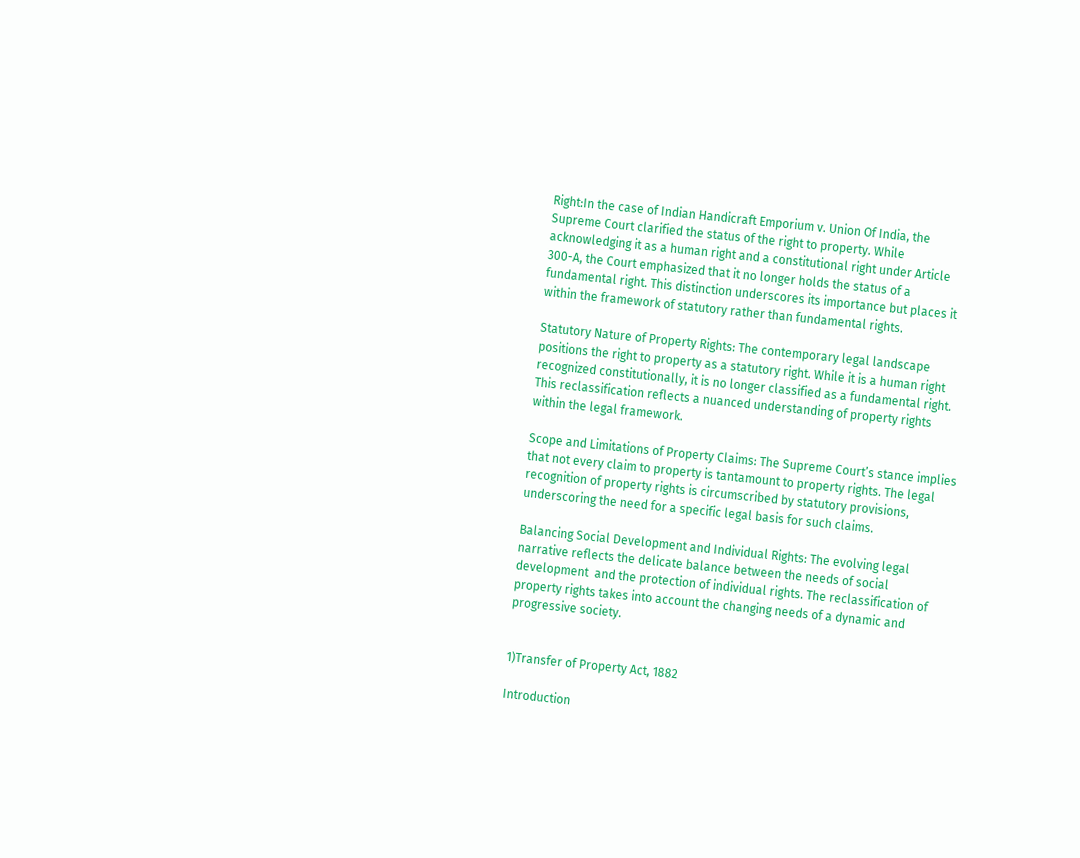Right:In the case of Indian Handicraft Emporium v. Union Of India, the Supreme Court clarified the status of the right to property. While acknowledging it as a human right and a constitutional right under Article 300-A, the Court emphasized that it no longer holds the status of a fundamental right. This distinction underscores its importance but places it within the framework of statutory rather than fundamental rights.

Statutory Nature of Property Rights: The contemporary legal landscape positions the right to property as a statutory right. While it is a human right recognized constitutionally, it is no longer classified as a fundamental right. This reclassification reflects a nuanced understanding of property rights within the legal framework.

Scope and Limitations of Property Claims: The Supreme Court’s stance implies that not every claim to property is tantamount to property rights. The legal recognition of property rights is circumscribed by statutory provisions, underscoring the need for a specific legal basis for such claims.

Balancing Social Development and Individual Rights: The evolving legal narrative reflects the delicate balance between the needs of social development  and the protection of individual rights. The reclassification of property rights takes into account the changing needs of a dynamic and progressive society.


1)Transfer of Property Act, 1882

Introduction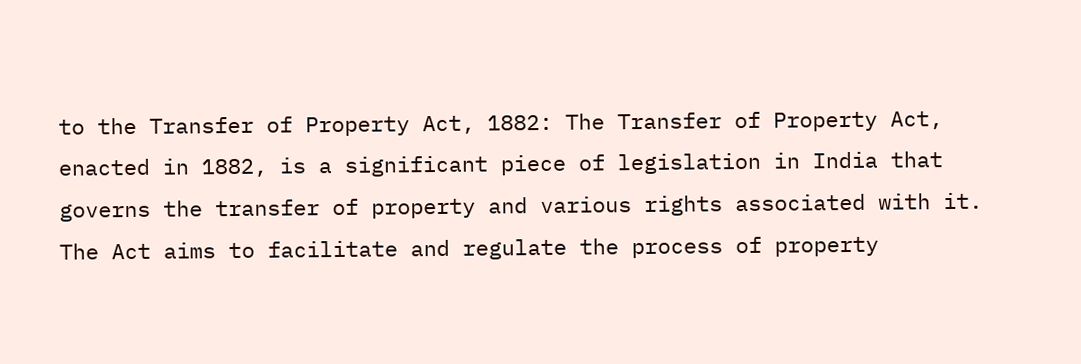to the Transfer of Property Act, 1882: The Transfer of Property Act, enacted in 1882, is a significant piece of legislation in India that governs the transfer of property and various rights associated with it. The Act aims to facilitate and regulate the process of property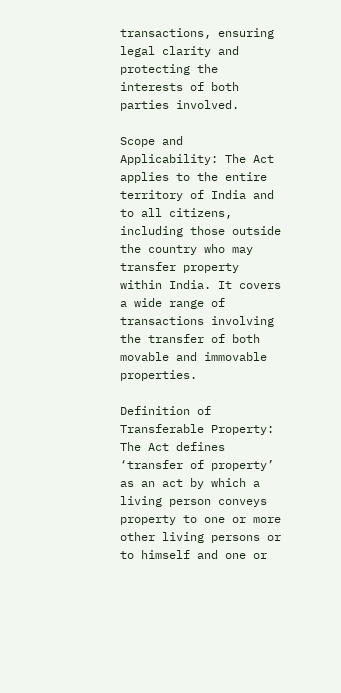transactions, ensuring legal clarity and protecting the interests of both parties involved.

Scope and Applicability: The Act applies to the entire territory of India and to all citizens, including those outside the country who may transfer property within India. It covers a wide range of transactions involving the transfer of both movable and immovable properties.

Definition of Transferable Property: The Act defines ‘transfer of property’ as an act by which a living person conveys property to one or more other living persons or to himself and one or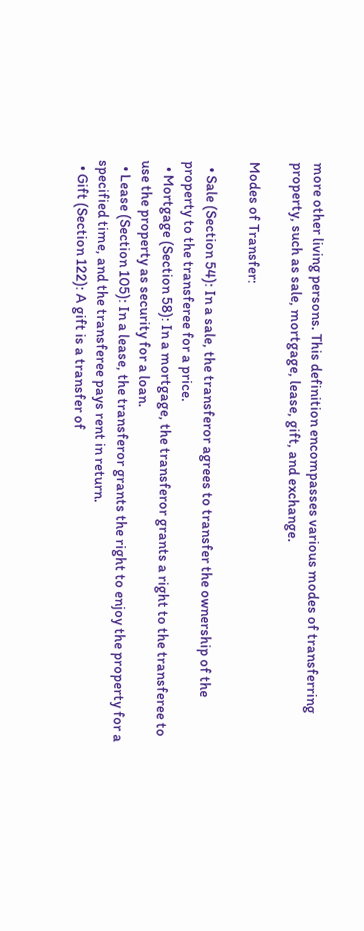more other living persons. This definition encompasses various modes of transferring property, such as sale, mortgage, lease, gift, and exchange.

Modes of Transfer:

  • Sale (Section 54): In a sale, the transferor agrees to transfer the ownership of the property to the transferee for a price.
  • Mortgage (Section 58): In a mortgage, the transferor grants a right to the transferee to use the property as security for a loan.
  • Lease (Section 105): In a lease, the transferor grants the right to enjoy the property for a specified time, and the transferee pays rent in return.
  • Gift (Section 122): A gift is a transfer of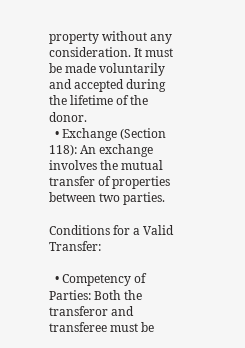property without any consideration. It must be made voluntarily and accepted during the lifetime of the donor.
  • Exchange (Section 118): An exchange involves the mutual transfer of properties between two parties.

Conditions for a Valid Transfer:

  • Competency of Parties: Both the transferor and transferee must be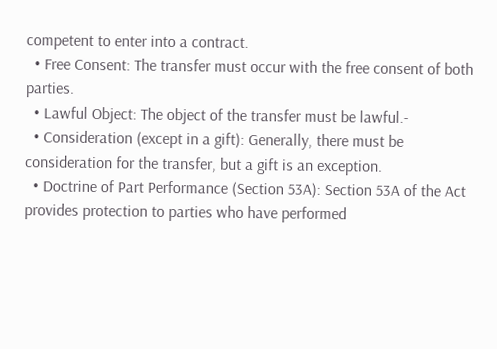competent to enter into a contract.
  • Free Consent: The transfer must occur with the free consent of both parties.
  • Lawful Object: The object of the transfer must be lawful.-
  • Consideration (except in a gift): Generally, there must be consideration for the transfer, but a gift is an exception.
  • Doctrine of Part Performance (Section 53A): Section 53A of the Act provides protection to parties who have performed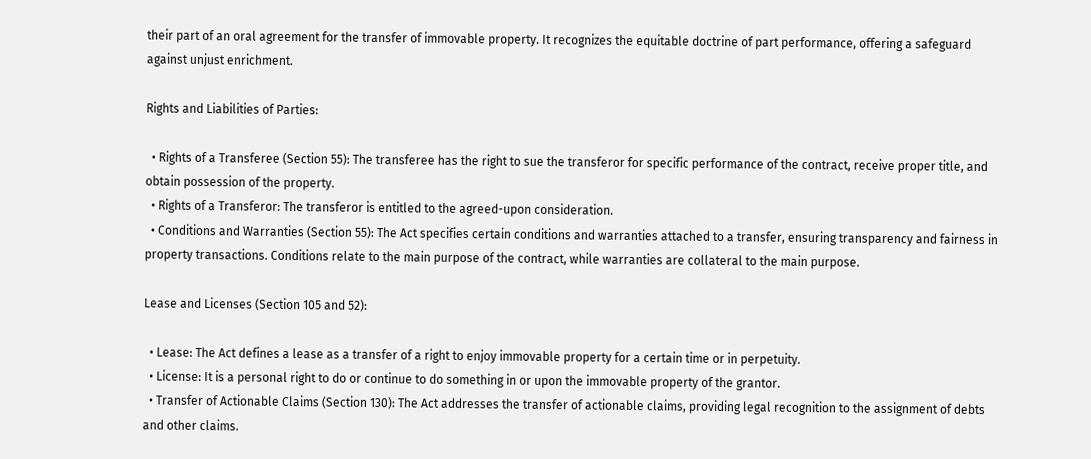their part of an oral agreement for the transfer of immovable property. It recognizes the equitable doctrine of part performance, offering a safeguard against unjust enrichment.

Rights and Liabilities of Parties:

  • Rights of a Transferee (Section 55): The transferee has the right to sue the transferor for specific performance of the contract, receive proper title, and obtain possession of the property.
  • Rights of a Transferor: The transferor is entitled to the agreed-upon consideration.
  • Conditions and Warranties (Section 55): The Act specifies certain conditions and warranties attached to a transfer, ensuring transparency and fairness in property transactions. Conditions relate to the main purpose of the contract, while warranties are collateral to the main purpose.

Lease and Licenses (Section 105 and 52):

  • Lease: The Act defines a lease as a transfer of a right to enjoy immovable property for a certain time or in perpetuity.
  • License: It is a personal right to do or continue to do something in or upon the immovable property of the grantor.
  • Transfer of Actionable Claims (Section 130): The Act addresses the transfer of actionable claims, providing legal recognition to the assignment of debts and other claims.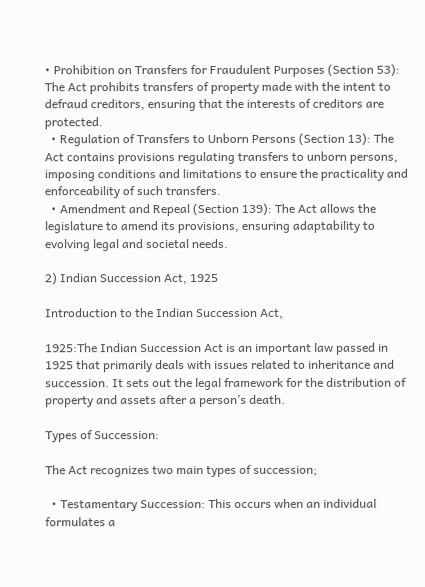• Prohibition on Transfers for Fraudulent Purposes (Section 53): The Act prohibits transfers of property made with the intent to defraud creditors, ensuring that the interests of creditors are protected.
  • Regulation of Transfers to Unborn Persons (Section 13): The Act contains provisions regulating transfers to unborn persons, imposing conditions and limitations to ensure the practicality and enforceability of such transfers.
  • Amendment and Repeal (Section 139): The Act allows the legislature to amend its provisions, ensuring adaptability to evolving legal and societal needs.

2) Indian Succession Act, 1925

Introduction to the Indian Succession Act,

1925:The Indian Succession Act is an important law passed in 1925 that primarily deals with issues related to inheritance and succession. It sets out the legal framework for the distribution of  property and assets after a person’s death.

Types of Succession:

The Act recognizes two main types of succession;

  • Testamentary Succession: This occurs when an individual formulates a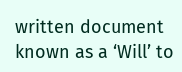written document known as a ‘Will’ to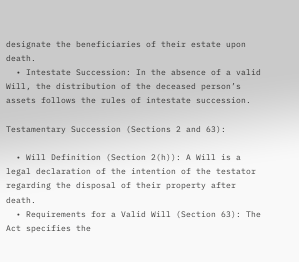designate the beneficiaries of their estate upon death.
  • Intestate Succession: In the absence of a valid Will, the distribution of the deceased person’s assets follows the rules of intestate succession.

Testamentary Succession (Sections 2 and 63):

  • Will Definition (Section 2(h)): A Will is a legal declaration of the intention of the testator regarding the disposal of their property after death.
  • Requirements for a Valid Will (Section 63): The Act specifies the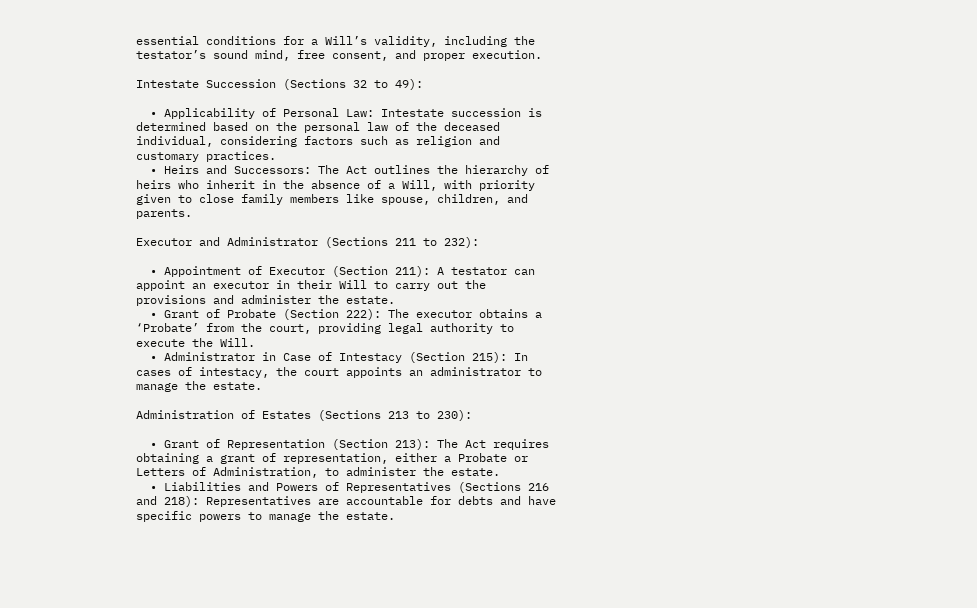essential conditions for a Will’s validity, including the testator’s sound mind, free consent, and proper execution.

Intestate Succession (Sections 32 to 49):

  • Applicability of Personal Law: Intestate succession is determined based on the personal law of the deceased individual, considering factors such as religion and customary practices.
  • Heirs and Successors: The Act outlines the hierarchy of heirs who inherit in the absence of a Will, with priority given to close family members like spouse, children, and parents.

Executor and Administrator (Sections 211 to 232):

  • Appointment of Executor (Section 211): A testator can appoint an executor in their Will to carry out the provisions and administer the estate.
  • Grant of Probate (Section 222): The executor obtains a ‘Probate’ from the court, providing legal authority to execute the Will.
  • Administrator in Case of Intestacy (Section 215): In cases of intestacy, the court appoints an administrator to manage the estate.

Administration of Estates (Sections 213 to 230):

  • Grant of Representation (Section 213): The Act requires obtaining a grant of representation, either a Probate or Letters of Administration, to administer the estate.
  • Liabilities and Powers of Representatives (Sections 216 and 218): Representatives are accountable for debts and have specific powers to manage the estate.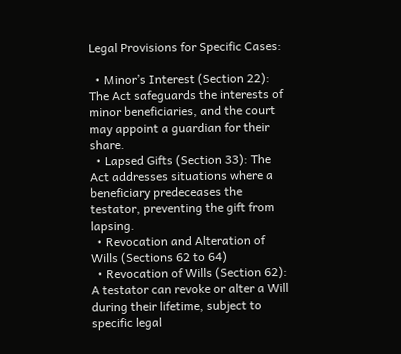Legal Provisions for Specific Cases:

  • Minor’s Interest (Section 22): The Act safeguards the interests of minor beneficiaries, and the court may appoint a guardian for their share.
  • Lapsed Gifts (Section 33): The Act addresses situations where a beneficiary predeceases the testator, preventing the gift from lapsing.
  • Revocation and Alteration of Wills (Sections 62 to 64)
  • Revocation of Wills (Section 62): A testator can revoke or alter a Will during their lifetime, subject to specific legal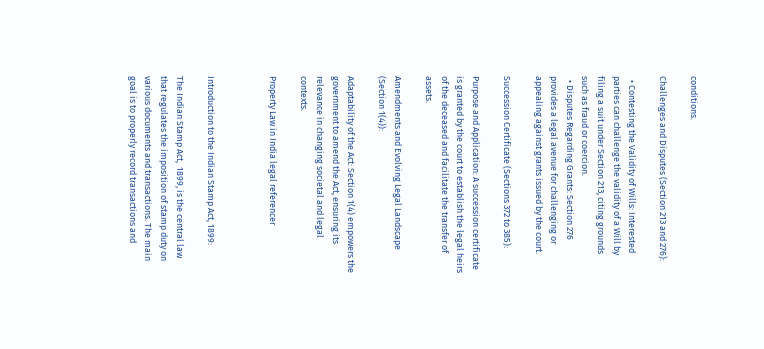conditions.

Challenges and Disputes (Section 213 and 276):

  • Contesting the Validity of Wills: Interested parties can challenge the validity of a Will by filing a suit under Section 213, citing grounds such as fraud or coercion.
  • Disputes Regarding Grants: Section 276 provides a legal avenue for challenging or appealing against grants issued by the court.

Succession Certificate (Sections 372 to 385):

Purpose and Application: A succession certificate is granted by the court to establish the legal heirs of the deceased and facilitate the transfer of assets.

Amendments and Evolving Legal Landscape (Section 1(4)):

Adaptability of the Act: Section 1(4) empowers the government to amend the Act, ensuring its relevance in changing societal and legal contexts.

Property Law in India legal referencer



Introduction to the Indian Stamp Act, 1899:

The Indian Stamp Act,  1899, is the central law that regulates the imposition of stamp duty on various documents and transactions. The main goal is to properly record transactions and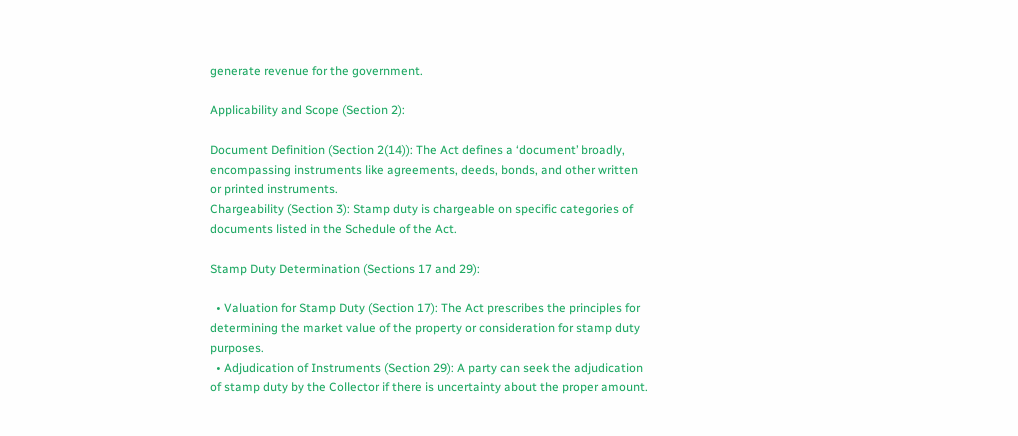generate revenue for the government.

Applicability and Scope (Section 2):

Document Definition (Section 2(14)): The Act defines a ‘document’ broadly, encompassing instruments like agreements, deeds, bonds, and other written or printed instruments.
Chargeability (Section 3): Stamp duty is chargeable on specific categories of documents listed in the Schedule of the Act.

Stamp Duty Determination (Sections 17 and 29):

  • Valuation for Stamp Duty (Section 17): The Act prescribes the principles for determining the market value of the property or consideration for stamp duty purposes.
  • Adjudication of Instruments (Section 29): A party can seek the adjudication of stamp duty by the Collector if there is uncertainty about the proper amount.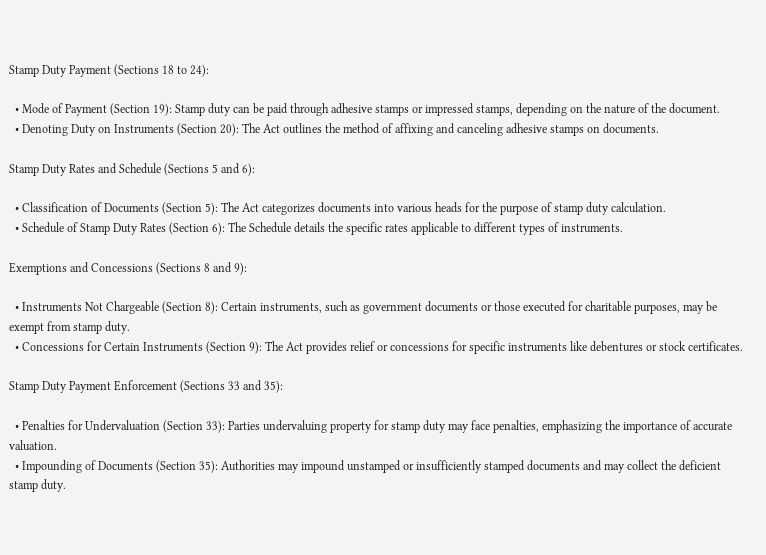Stamp Duty Payment (Sections 18 to 24):

  • Mode of Payment (Section 19): Stamp duty can be paid through adhesive stamps or impressed stamps, depending on the nature of the document.
  • Denoting Duty on Instruments (Section 20): The Act outlines the method of affixing and canceling adhesive stamps on documents.

Stamp Duty Rates and Schedule (Sections 5 and 6):

  • Classification of Documents (Section 5): The Act categorizes documents into various heads for the purpose of stamp duty calculation.
  • Schedule of Stamp Duty Rates (Section 6): The Schedule details the specific rates applicable to different types of instruments.

Exemptions and Concessions (Sections 8 and 9):

  • Instruments Not Chargeable (Section 8): Certain instruments, such as government documents or those executed for charitable purposes, may be exempt from stamp duty.
  • Concessions for Certain Instruments (Section 9): The Act provides relief or concessions for specific instruments like debentures or stock certificates.

Stamp Duty Payment Enforcement (Sections 33 and 35):

  • Penalties for Undervaluation (Section 33): Parties undervaluing property for stamp duty may face penalties, emphasizing the importance of accurate valuation.
  • Impounding of Documents (Section 35): Authorities may impound unstamped or insufficiently stamped documents and may collect the deficient stamp duty.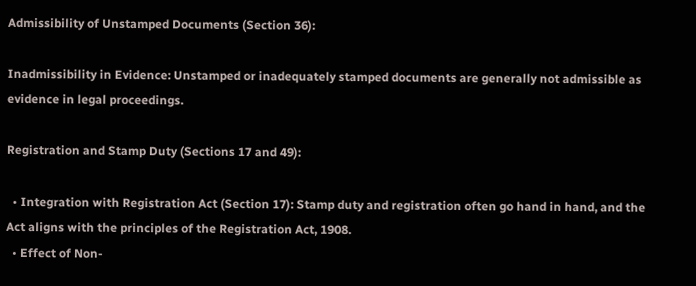Admissibility of Unstamped Documents (Section 36):

Inadmissibility in Evidence: Unstamped or inadequately stamped documents are generally not admissible as evidence in legal proceedings.

Registration and Stamp Duty (Sections 17 and 49):

  • Integration with Registration Act (Section 17): Stamp duty and registration often go hand in hand, and the Act aligns with the principles of the Registration Act, 1908.
  • Effect of Non-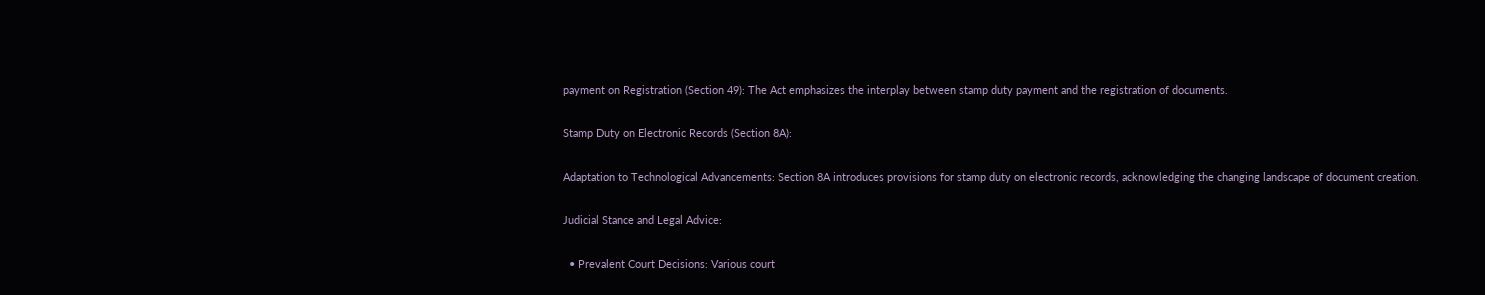payment on Registration (Section 49): The Act emphasizes the interplay between stamp duty payment and the registration of documents.

Stamp Duty on Electronic Records (Section 8A):

Adaptation to Technological Advancements: Section 8A introduces provisions for stamp duty on electronic records, acknowledging the changing landscape of document creation.

Judicial Stance and Legal Advice:

  • Prevalent Court Decisions: Various court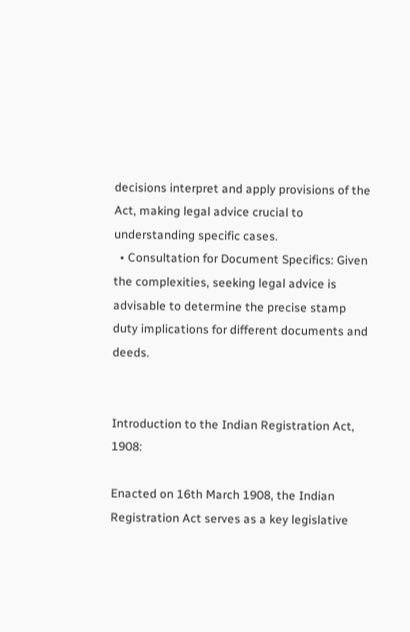decisions interpret and apply provisions of the Act, making legal advice crucial to understanding specific cases.
  • Consultation for Document Specifics: Given the complexities, seeking legal advice is advisable to determine the precise stamp duty implications for different documents and deeds.


Introduction to the Indian Registration Act, 1908:

Enacted on 16th March 1908, the Indian Registration Act serves as a key legislative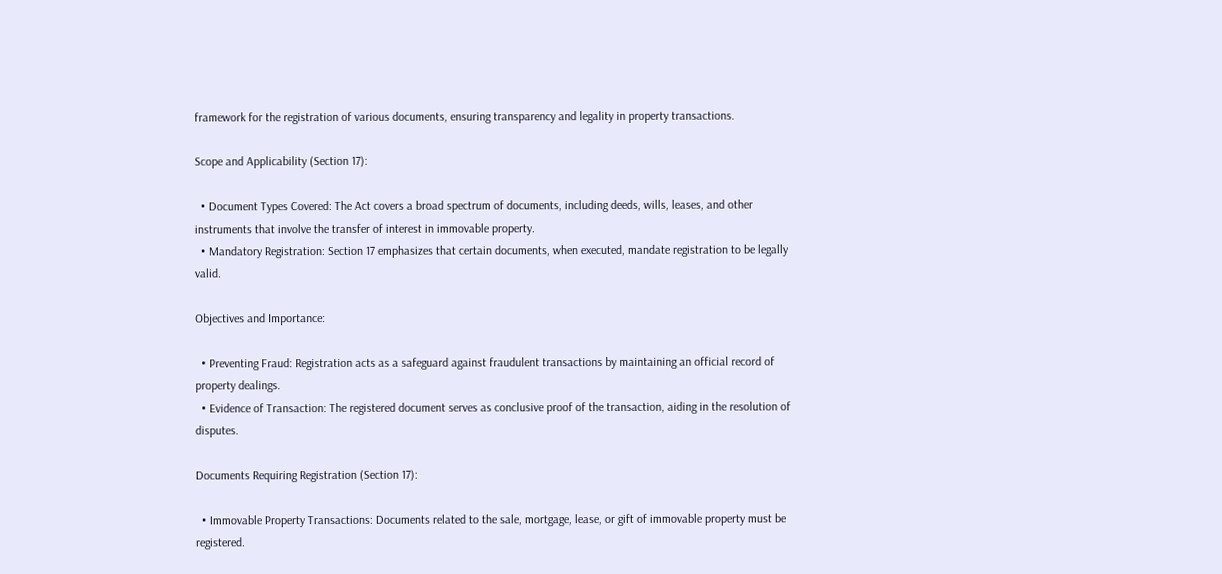framework for the registration of various documents, ensuring transparency and legality in property transactions.

Scope and Applicability (Section 17):

  • Document Types Covered: The Act covers a broad spectrum of documents, including deeds, wills, leases, and other instruments that involve the transfer of interest in immovable property.
  • Mandatory Registration: Section 17 emphasizes that certain documents, when executed, mandate registration to be legally valid.

Objectives and Importance:

  • Preventing Fraud: Registration acts as a safeguard against fraudulent transactions by maintaining an official record of property dealings.
  • Evidence of Transaction: The registered document serves as conclusive proof of the transaction, aiding in the resolution of disputes.

Documents Requiring Registration (Section 17):

  • Immovable Property Transactions: Documents related to the sale, mortgage, lease, or gift of immovable property must be registered.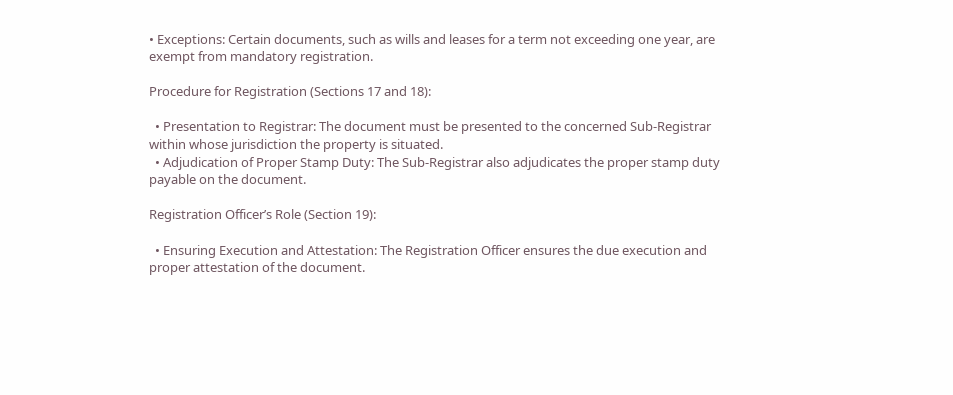• Exceptions: Certain documents, such as wills and leases for a term not exceeding one year, are exempt from mandatory registration.

Procedure for Registration (Sections 17 and 18):

  • Presentation to Registrar: The document must be presented to the concerned Sub-Registrar within whose jurisdiction the property is situated.
  • Adjudication of Proper Stamp Duty: The Sub-Registrar also adjudicates the proper stamp duty payable on the document.

Registration Officer’s Role (Section 19):

  • Ensuring Execution and Attestation: The Registration Officer ensures the due execution and proper attestation of the document.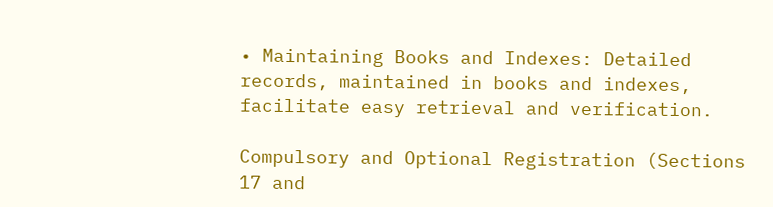• Maintaining Books and Indexes: Detailed records, maintained in books and indexes, facilitate easy retrieval and verification.

Compulsory and Optional Registration (Sections 17 and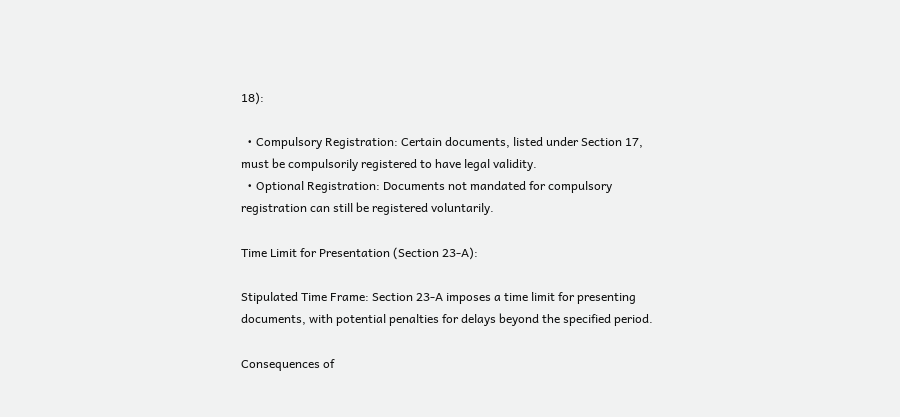18):

  • Compulsory Registration: Certain documents, listed under Section 17, must be compulsorily registered to have legal validity.
  • Optional Registration: Documents not mandated for compulsory registration can still be registered voluntarily.

Time Limit for Presentation (Section 23-A):

Stipulated Time Frame: Section 23-A imposes a time limit for presenting documents, with potential penalties for delays beyond the specified period.

Consequences of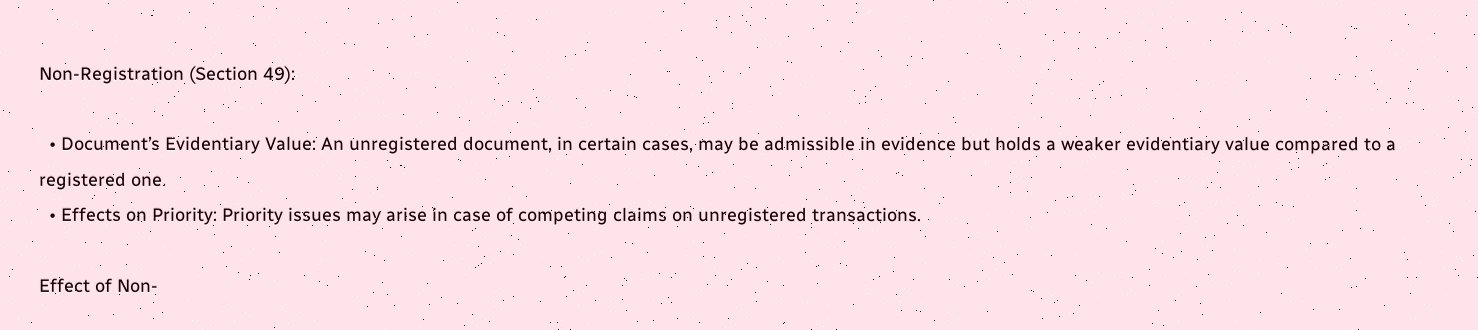Non-Registration (Section 49):

  • Document’s Evidentiary Value: An unregistered document, in certain cases, may be admissible in evidence but holds a weaker evidentiary value compared to a registered one.
  • Effects on Priority: Priority issues may arise in case of competing claims on unregistered transactions.

Effect of Non-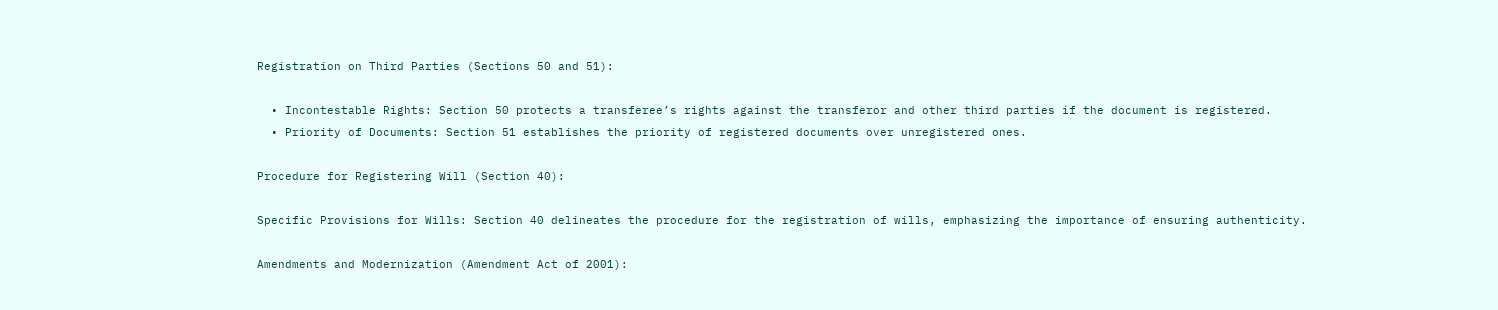Registration on Third Parties (Sections 50 and 51):

  • Incontestable Rights: Section 50 protects a transferee’s rights against the transferor and other third parties if the document is registered.
  • Priority of Documents: Section 51 establishes the priority of registered documents over unregistered ones.

Procedure for Registering Will (Section 40):

Specific Provisions for Wills: Section 40 delineates the procedure for the registration of wills, emphasizing the importance of ensuring authenticity.

Amendments and Modernization (Amendment Act of 2001):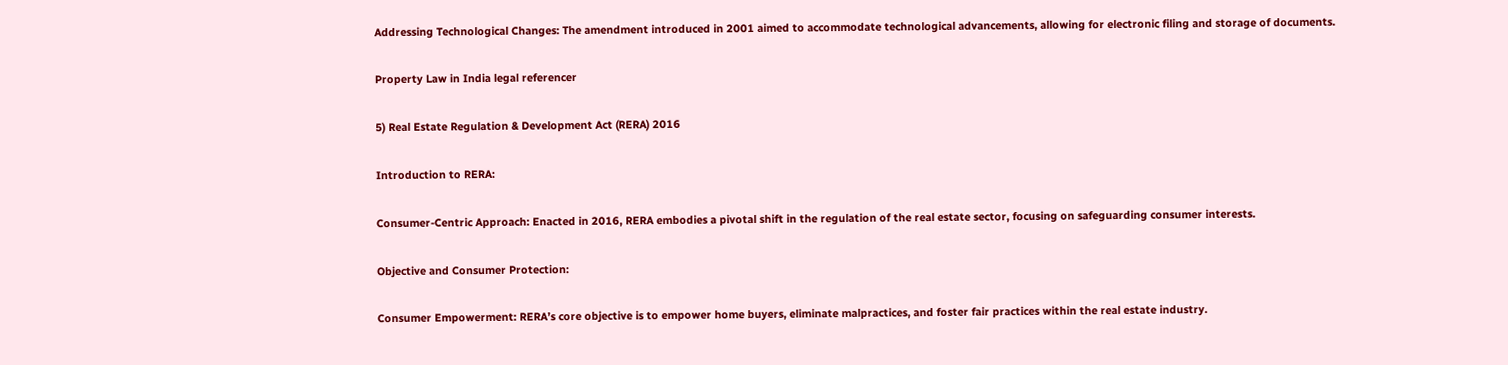Addressing Technological Changes: The amendment introduced in 2001 aimed to accommodate technological advancements, allowing for electronic filing and storage of documents.

Property Law in India legal referencer

5) Real Estate Regulation & Development Act (RERA) 2016

Introduction to RERA:

Consumer-Centric Approach: Enacted in 2016, RERA embodies a pivotal shift in the regulation of the real estate sector, focusing on safeguarding consumer interests.

Objective and Consumer Protection:

Consumer Empowerment: RERA’s core objective is to empower home buyers, eliminate malpractices, and foster fair practices within the real estate industry.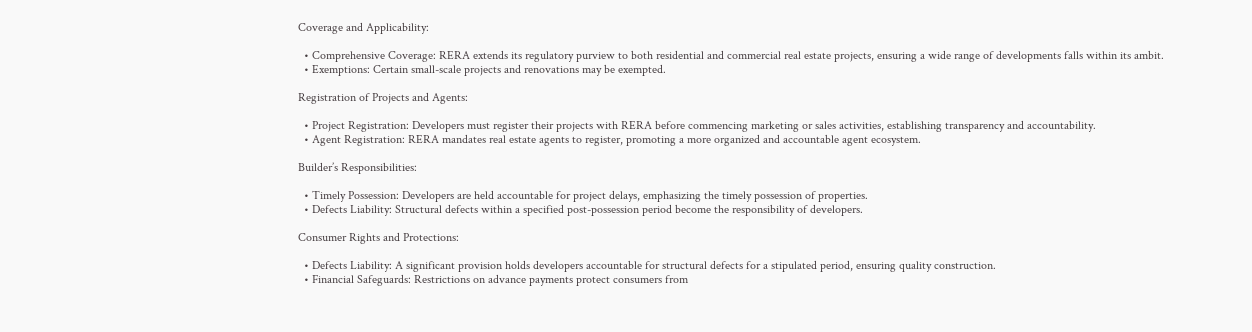Coverage and Applicability:

  • Comprehensive Coverage: RERA extends its regulatory purview to both residential and commercial real estate projects, ensuring a wide range of developments falls within its ambit.
  • Exemptions: Certain small-scale projects and renovations may be exempted.

Registration of Projects and Agents:

  • Project Registration: Developers must register their projects with RERA before commencing marketing or sales activities, establishing transparency and accountability.
  • Agent Registration: RERA mandates real estate agents to register, promoting a more organized and accountable agent ecosystem.

Builder’s Responsibilities:

  • Timely Possession: Developers are held accountable for project delays, emphasizing the timely possession of properties.
  • Defects Liability: Structural defects within a specified post-possession period become the responsibility of developers.

Consumer Rights and Protections:

  • Defects Liability: A significant provision holds developers accountable for structural defects for a stipulated period, ensuring quality construction.
  • Financial Safeguards: Restrictions on advance payments protect consumers from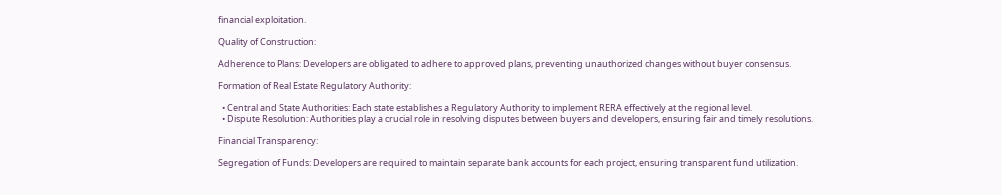financial exploitation.

Quality of Construction:

Adherence to Plans: Developers are obligated to adhere to approved plans, preventing unauthorized changes without buyer consensus.

Formation of Real Estate Regulatory Authority:

  • Central and State Authorities: Each state establishes a Regulatory Authority to implement RERA effectively at the regional level.
  • Dispute Resolution: Authorities play a crucial role in resolving disputes between buyers and developers, ensuring fair and timely resolutions.

Financial Transparency:

Segregation of Funds: Developers are required to maintain separate bank accounts for each project, ensuring transparent fund utilization.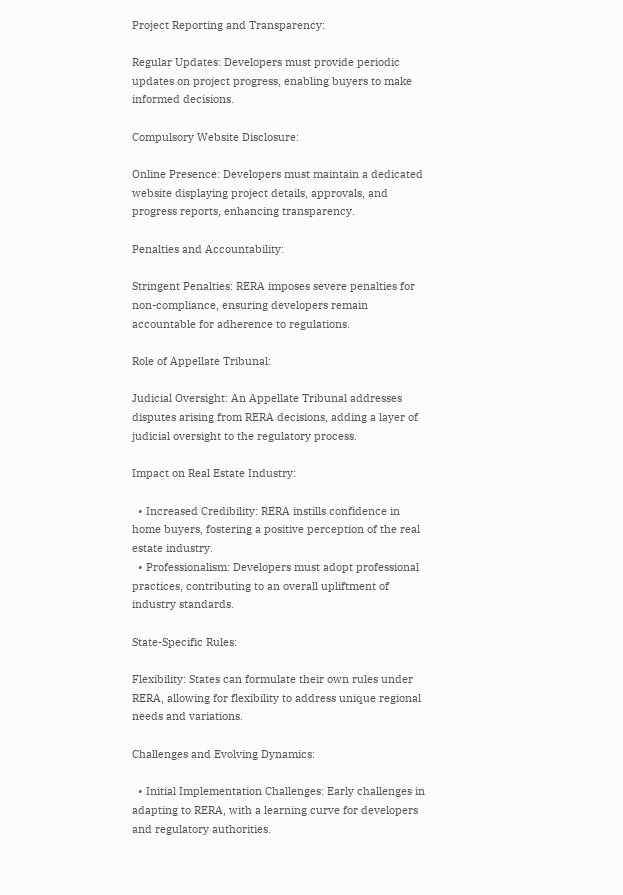Project Reporting and Transparency:

Regular Updates: Developers must provide periodic updates on project progress, enabling buyers to make informed decisions.

Compulsory Website Disclosure:

Online Presence: Developers must maintain a dedicated website displaying project details, approvals, and progress reports, enhancing transparency.

Penalties and Accountability:

Stringent Penalties: RERA imposes severe penalties for non-compliance, ensuring developers remain accountable for adherence to regulations.

Role of Appellate Tribunal:

Judicial Oversight: An Appellate Tribunal addresses disputes arising from RERA decisions, adding a layer of judicial oversight to the regulatory process.

Impact on Real Estate Industry:

  • Increased Credibility: RERA instills confidence in home buyers, fostering a positive perception of the real estate industry.
  • Professionalism: Developers must adopt professional practices, contributing to an overall upliftment of industry standards.

State-Specific Rules:

Flexibility: States can formulate their own rules under RERA, allowing for flexibility to address unique regional needs and variations.

Challenges and Evolving Dynamics:

  • Initial Implementation Challenges: Early challenges in adapting to RERA, with a learning curve for developers and regulatory authorities.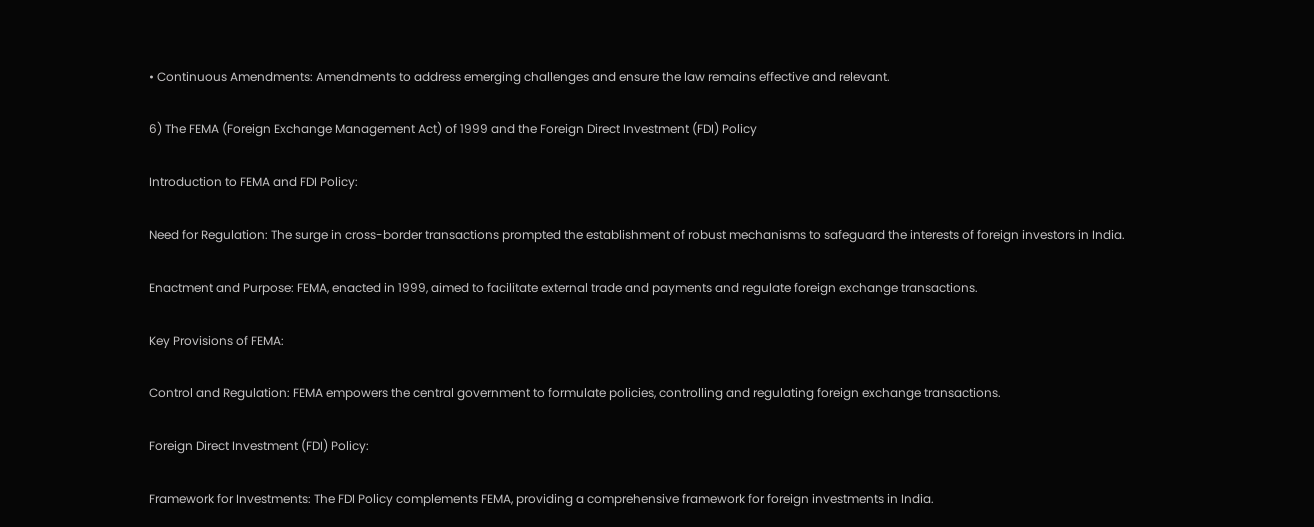• Continuous Amendments: Amendments to address emerging challenges and ensure the law remains effective and relevant.

6) The FEMA (Foreign Exchange Management Act) of 1999 and the Foreign Direct Investment (FDI) Policy

Introduction to FEMA and FDI Policy:

Need for Regulation: The surge in cross-border transactions prompted the establishment of robust mechanisms to safeguard the interests of foreign investors in India.

Enactment and Purpose: FEMA, enacted in 1999, aimed to facilitate external trade and payments and regulate foreign exchange transactions.

Key Provisions of FEMA:

Control and Regulation: FEMA empowers the central government to formulate policies, controlling and regulating foreign exchange transactions.

Foreign Direct Investment (FDI) Policy:

Framework for Investments: The FDI Policy complements FEMA, providing a comprehensive framework for foreign investments in India.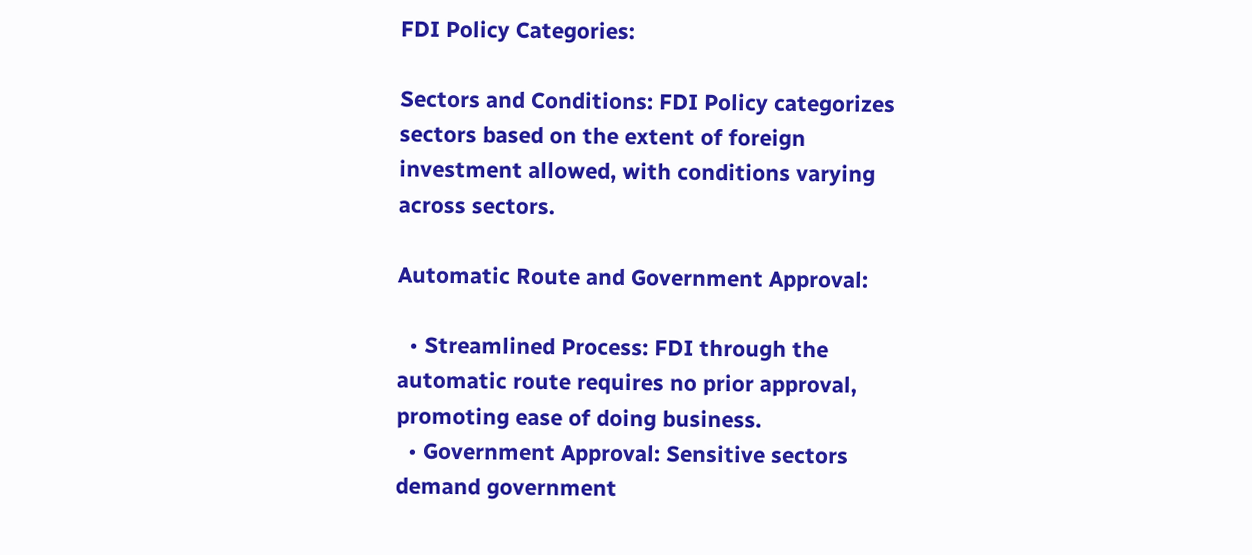FDI Policy Categories:

Sectors and Conditions: FDI Policy categorizes sectors based on the extent of foreign investment allowed, with conditions varying across sectors.

Automatic Route and Government Approval:

  • Streamlined Process: FDI through the automatic route requires no prior approval, promoting ease of doing business.
  • Government Approval: Sensitive sectors demand government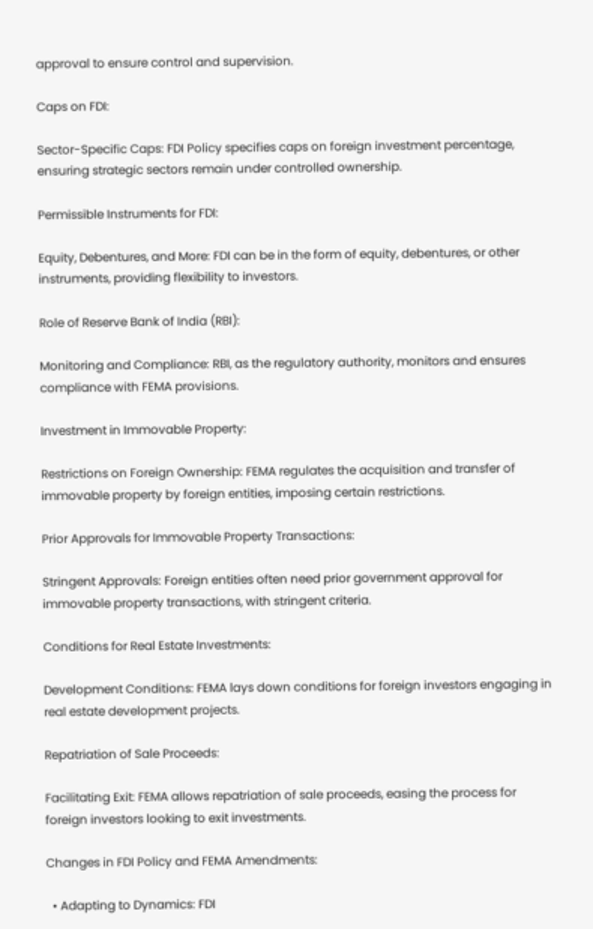approval to ensure control and supervision.

Caps on FDI:

Sector-Specific Caps: FDI Policy specifies caps on foreign investment percentage, ensuring strategic sectors remain under controlled ownership.

Permissible Instruments for FDI:

Equity, Debentures, and More: FDI can be in the form of equity, debentures, or other instruments, providing flexibility to investors.

Role of Reserve Bank of India (RBI):

Monitoring and Compliance: RBI, as the regulatory authority, monitors and ensures compliance with FEMA provisions.

Investment in Immovable Property:

Restrictions on Foreign Ownership: FEMA regulates the acquisition and transfer of immovable property by foreign entities, imposing certain restrictions.

Prior Approvals for Immovable Property Transactions:

Stringent Approvals: Foreign entities often need prior government approval for immovable property transactions, with stringent criteria.

Conditions for Real Estate Investments:

Development Conditions: FEMA lays down conditions for foreign investors engaging in real estate development projects.

Repatriation of Sale Proceeds:

Facilitating Exit: FEMA allows repatriation of sale proceeds, easing the process for foreign investors looking to exit investments.

Changes in FDI Policy and FEMA Amendments:

  • Adapting to Dynamics: FDI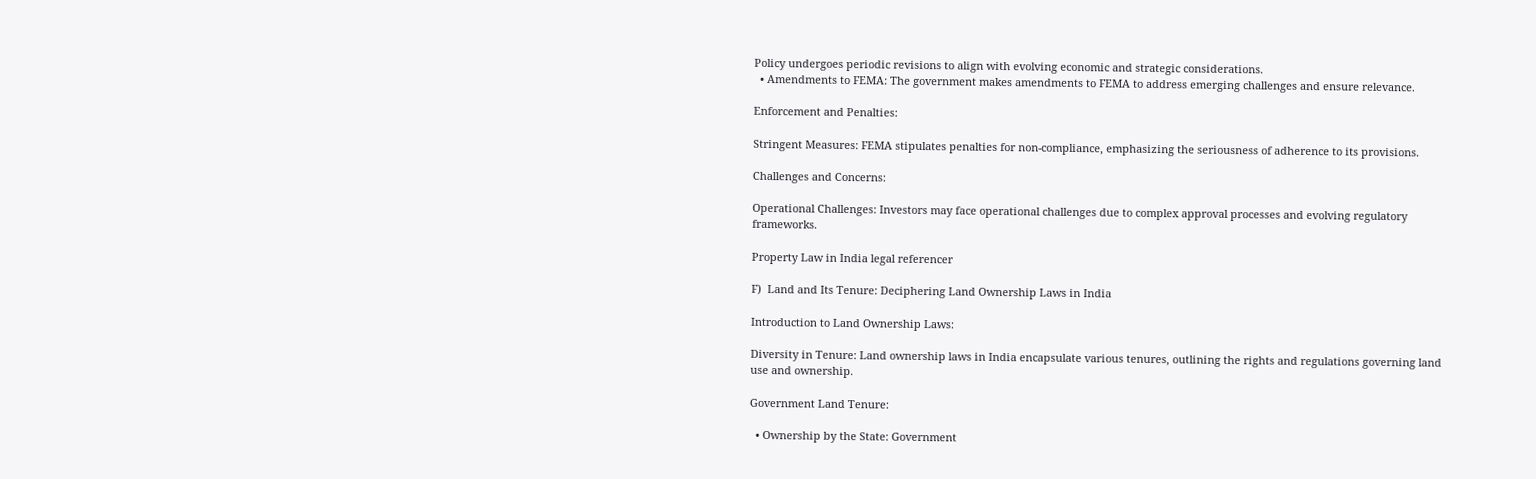Policy undergoes periodic revisions to align with evolving economic and strategic considerations.
  • Amendments to FEMA: The government makes amendments to FEMA to address emerging challenges and ensure relevance.

Enforcement and Penalties:

Stringent Measures: FEMA stipulates penalties for non-compliance, emphasizing the seriousness of adherence to its provisions.

Challenges and Concerns:

Operational Challenges: Investors may face operational challenges due to complex approval processes and evolving regulatory frameworks.

Property Law in India legal referencer

F)  Land and Its Tenure: Deciphering Land Ownership Laws in India

Introduction to Land Ownership Laws:

Diversity in Tenure: Land ownership laws in India encapsulate various tenures, outlining the rights and regulations governing land use and ownership.

Government Land Tenure:

  • Ownership by the State: Government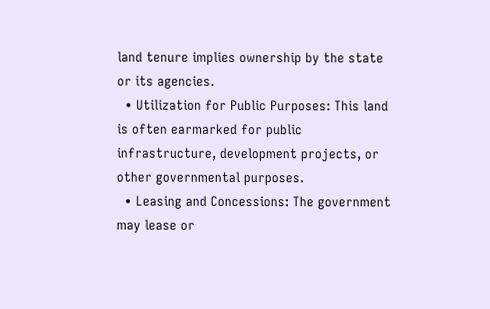land tenure implies ownership by the state or its agencies.
  • Utilization for Public Purposes: This land is often earmarked for public infrastructure, development projects, or other governmental purposes.
  • Leasing and Concessions: The government may lease or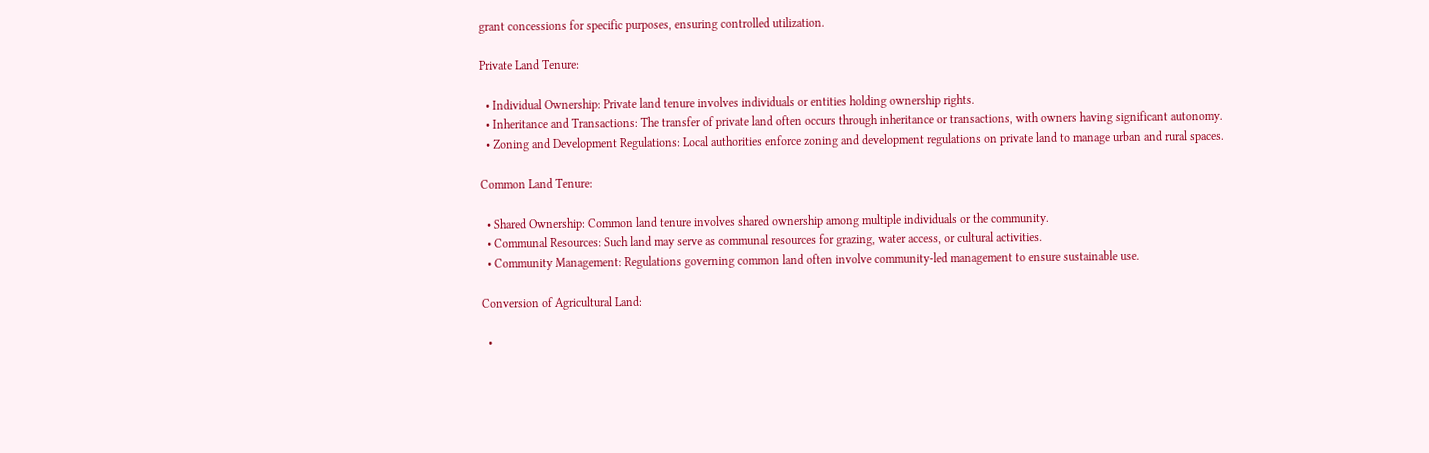grant concessions for specific purposes, ensuring controlled utilization.

Private Land Tenure:

  • Individual Ownership: Private land tenure involves individuals or entities holding ownership rights.
  • Inheritance and Transactions: The transfer of private land often occurs through inheritance or transactions, with owners having significant autonomy.
  • Zoning and Development Regulations: Local authorities enforce zoning and development regulations on private land to manage urban and rural spaces.

Common Land Tenure:

  • Shared Ownership: Common land tenure involves shared ownership among multiple individuals or the community.
  • Communal Resources: Such land may serve as communal resources for grazing, water access, or cultural activities.
  • Community Management: Regulations governing common land often involve community-led management to ensure sustainable use.

Conversion of Agricultural Land:

  •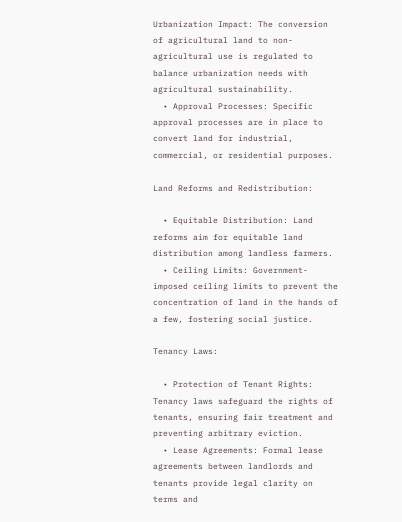Urbanization Impact: The conversion of agricultural land to non-agricultural use is regulated to balance urbanization needs with agricultural sustainability.
  • Approval Processes: Specific approval processes are in place to convert land for industrial, commercial, or residential purposes.

Land Reforms and Redistribution:

  • Equitable Distribution: Land reforms aim for equitable land distribution among landless farmers.
  • Ceiling Limits: Government-imposed ceiling limits to prevent the concentration of land in the hands of a few, fostering social justice.

Tenancy Laws:

  • Protection of Tenant Rights: Tenancy laws safeguard the rights of tenants, ensuring fair treatment and preventing arbitrary eviction.
  • Lease Agreements: Formal lease agreements between landlords and tenants provide legal clarity on terms and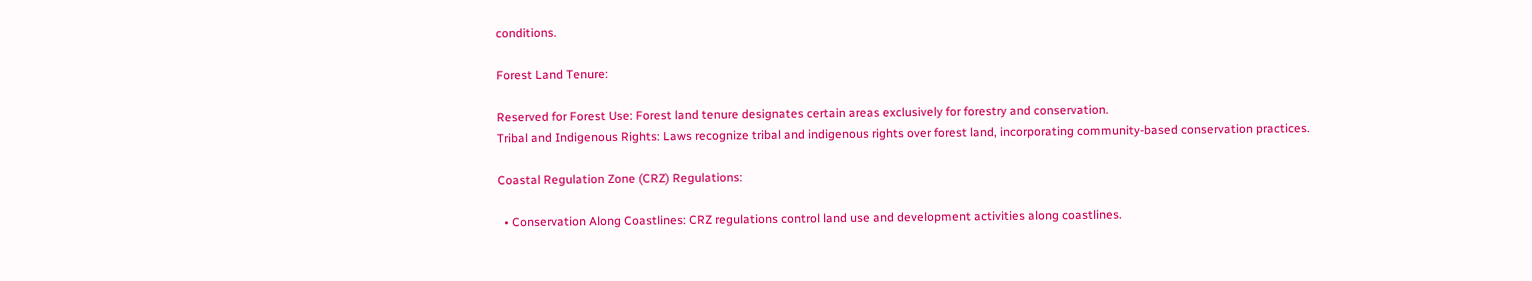conditions.

Forest Land Tenure:

Reserved for Forest Use: Forest land tenure designates certain areas exclusively for forestry and conservation.
Tribal and Indigenous Rights: Laws recognize tribal and indigenous rights over forest land, incorporating community-based conservation practices.

Coastal Regulation Zone (CRZ) Regulations:

  • Conservation Along Coastlines: CRZ regulations control land use and development activities along coastlines.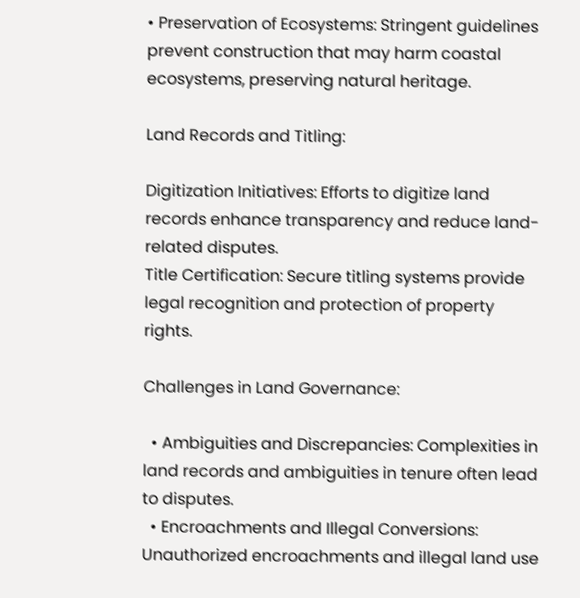• Preservation of Ecosystems: Stringent guidelines prevent construction that may harm coastal ecosystems, preserving natural heritage.

Land Records and Titling:

Digitization Initiatives: Efforts to digitize land records enhance transparency and reduce land-related disputes.
Title Certification: Secure titling systems provide legal recognition and protection of property rights.

Challenges in Land Governance:

  • Ambiguities and Discrepancies: Complexities in land records and ambiguities in tenure often lead to disputes.
  • Encroachments and Illegal Conversions: Unauthorized encroachments and illegal land use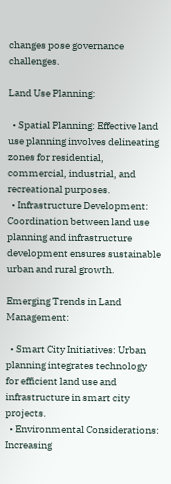changes pose governance challenges.

Land Use Planning:

  • Spatial Planning: Effective land use planning involves delineating zones for residential, commercial, industrial, and recreational purposes.
  • Infrastructure Development: Coordination between land use planning and infrastructure development ensures sustainable urban and rural growth.

Emerging Trends in Land Management:

  • Smart City Initiatives: Urban planning integrates technology for efficient land use and infrastructure in smart city projects.
  • Environmental Considerations: Increasing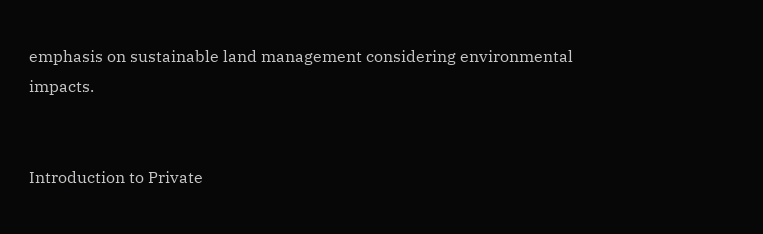emphasis on sustainable land management considering environmental impacts.


Introduction to Private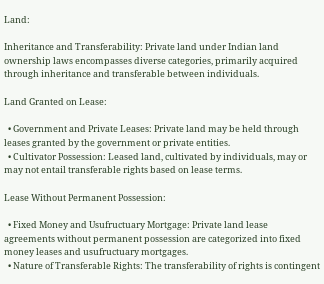Land:

Inheritance and Transferability: Private land under Indian land ownership laws encompasses diverse categories, primarily acquired through inheritance and transferable between individuals.

Land Granted on Lease:

  • Government and Private Leases: Private land may be held through leases granted by the government or private entities.
  • Cultivator Possession: Leased land, cultivated by individuals, may or may not entail transferable rights based on lease terms.

Lease Without Permanent Possession:

  • Fixed Money and Usufructuary Mortgage: Private land lease agreements without permanent possession are categorized into fixed money leases and usufructuary mortgages.
  • Nature of Transferable Rights: The transferability of rights is contingent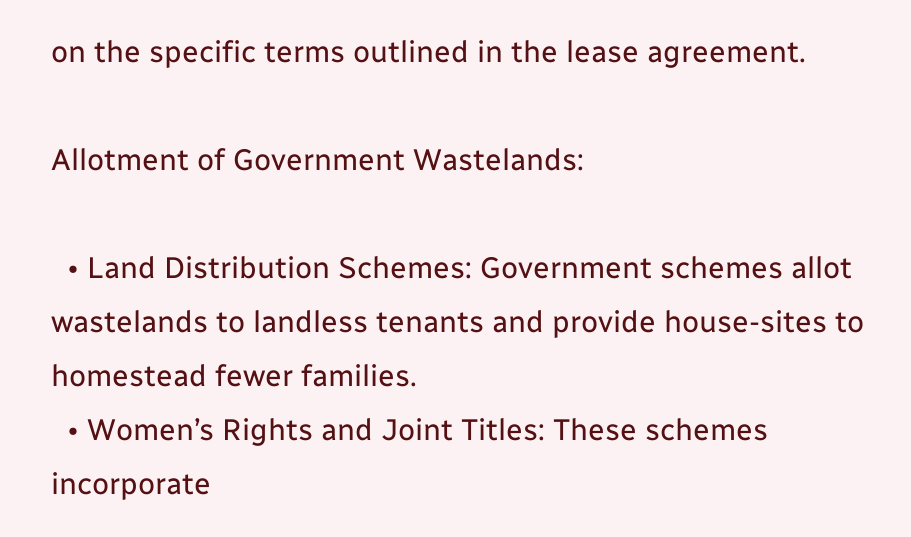on the specific terms outlined in the lease agreement.

Allotment of Government Wastelands:

  • Land Distribution Schemes: Government schemes allot wastelands to landless tenants and provide house-sites to homestead fewer families.
  • Women’s Rights and Joint Titles: These schemes incorporate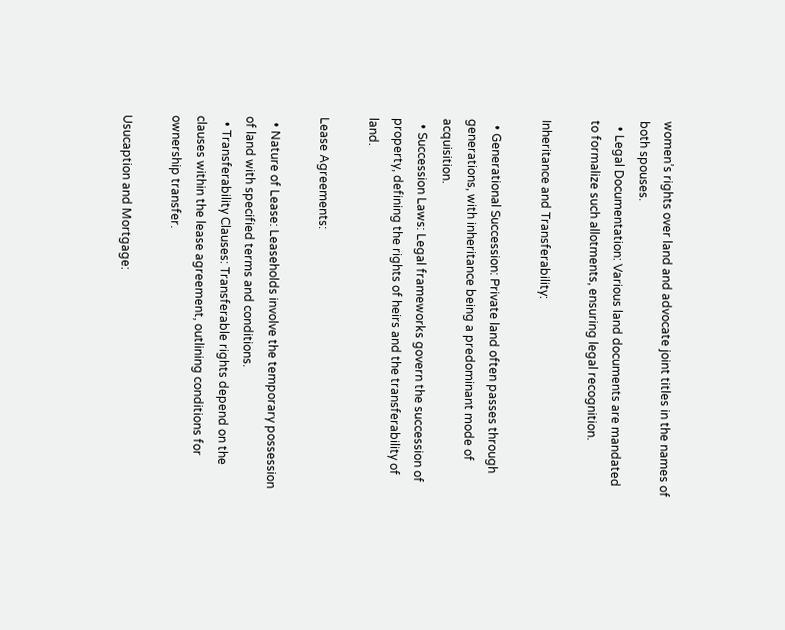women’s rights over land and advocate joint titles in the names of both spouses.
  • Legal Documentation: Various land documents are mandated to formalize such allotments, ensuring legal recognition.

Inheritance and Transferability:

  • Generational Succession: Private land often passes through generations, with inheritance being a predominant mode of acquisition.
  • Succession Laws: Legal frameworks govern the succession of property, defining the rights of heirs and the transferability of land.

Lease Agreements:

  • Nature of Lease: Leaseholds involve the temporary possession of land with specified terms and conditions.
  • Transferability Clauses: Transferable rights depend on the clauses within the lease agreement, outlining conditions for ownership transfer.

Usucaption and Mortgage: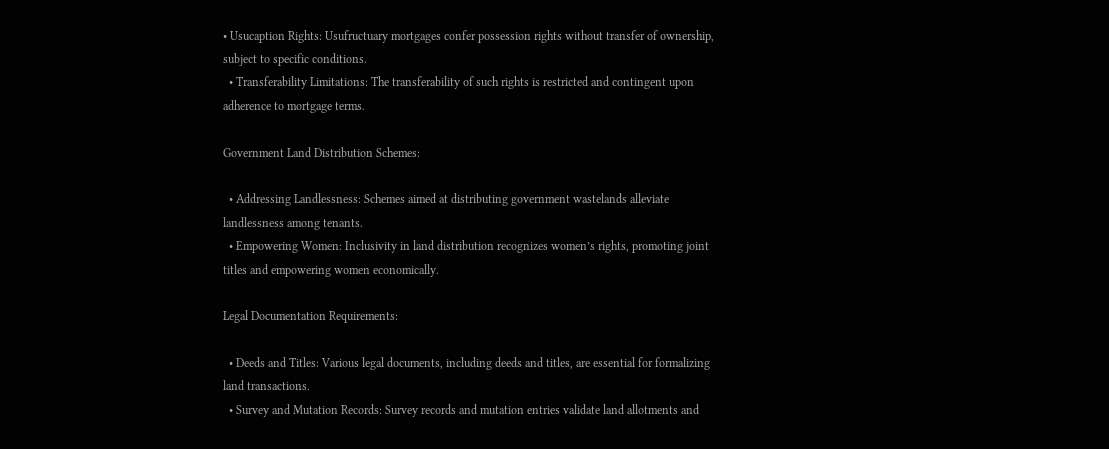• Usucaption Rights: Usufructuary mortgages confer possession rights without transfer of ownership, subject to specific conditions.
  • Transferability Limitations: The transferability of such rights is restricted and contingent upon adherence to mortgage terms.

Government Land Distribution Schemes:

  • Addressing Landlessness: Schemes aimed at distributing government wastelands alleviate landlessness among tenants.
  • Empowering Women: Inclusivity in land distribution recognizes women’s rights, promoting joint titles and empowering women economically.

Legal Documentation Requirements:

  • Deeds and Titles: Various legal documents, including deeds and titles, are essential for formalizing land transactions.
  • Survey and Mutation Records: Survey records and mutation entries validate land allotments and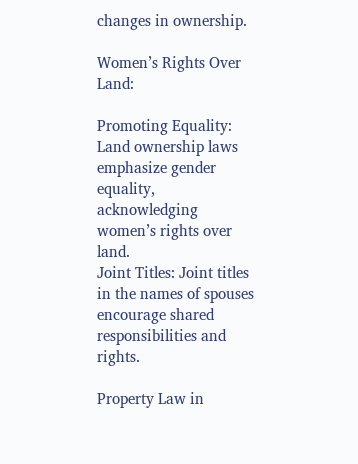changes in ownership.

Women’s Rights Over Land:

Promoting Equality: Land ownership laws emphasize gender equality, acknowledging women’s rights over land.
Joint Titles: Joint titles in the names of spouses encourage shared responsibilities and rights.

Property Law in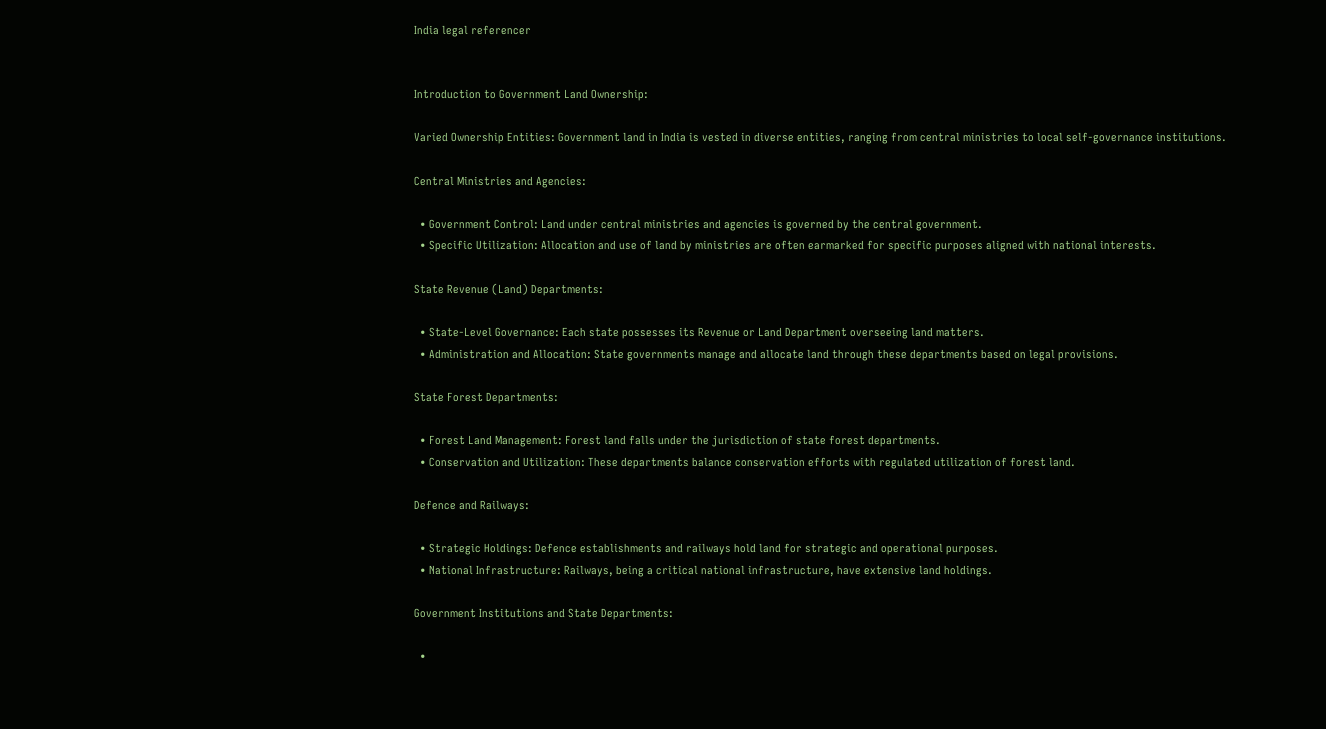India legal referencer


Introduction to Government Land Ownership:

Varied Ownership Entities: Government land in India is vested in diverse entities, ranging from central ministries to local self-governance institutions.

Central Ministries and Agencies:

  • Government Control: Land under central ministries and agencies is governed by the central government.
  • Specific Utilization: Allocation and use of land by ministries are often earmarked for specific purposes aligned with national interests.

State Revenue (Land) Departments:

  • State-Level Governance: Each state possesses its Revenue or Land Department overseeing land matters.
  • Administration and Allocation: State governments manage and allocate land through these departments based on legal provisions.

State Forest Departments:

  • Forest Land Management: Forest land falls under the jurisdiction of state forest departments.
  • Conservation and Utilization: These departments balance conservation efforts with regulated utilization of forest land.

Defence and Railways:

  • Strategic Holdings: Defence establishments and railways hold land for strategic and operational purposes.
  • National Infrastructure: Railways, being a critical national infrastructure, have extensive land holdings.

Government Institutions and State Departments:

  •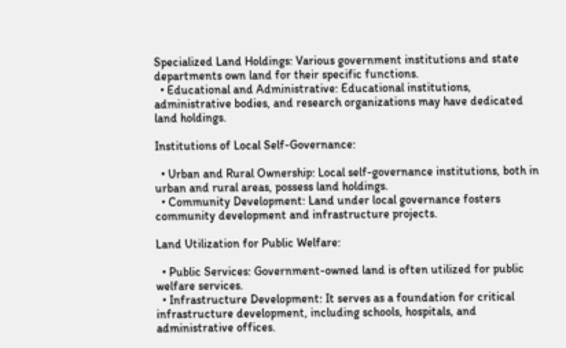Specialized Land Holdings: Various government institutions and state departments own land for their specific functions.
  • Educational and Administrative: Educational institutions, administrative bodies, and research organizations may have dedicated land holdings.

Institutions of Local Self-Governance:

  • Urban and Rural Ownership: Local self-governance institutions, both in urban and rural areas, possess land holdings.
  • Community Development: Land under local governance fosters community development and infrastructure projects.

Land Utilization for Public Welfare:

  • Public Services: Government-owned land is often utilized for public welfare services.
  • Infrastructure Development: It serves as a foundation for critical infrastructure development, including schools, hospitals, and administrative offices.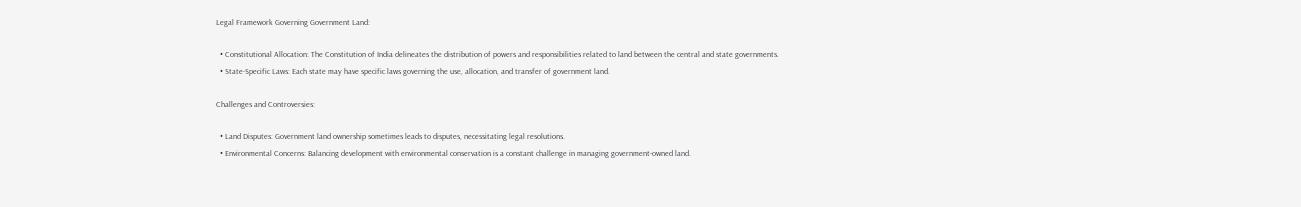Legal Framework Governing Government Land:

  • Constitutional Allocation: The Constitution of India delineates the distribution of powers and responsibilities related to land between the central and state governments.
  • State-Specific Laws: Each state may have specific laws governing the use, allocation, and transfer of government land.

Challenges and Controversies:

  • Land Disputes: Government land ownership sometimes leads to disputes, necessitating legal resolutions.
  • Environmental Concerns: Balancing development with environmental conservation is a constant challenge in managing government-owned land.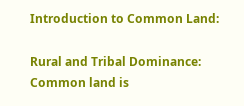Introduction to Common Land:

Rural and Tribal Dominance: Common land is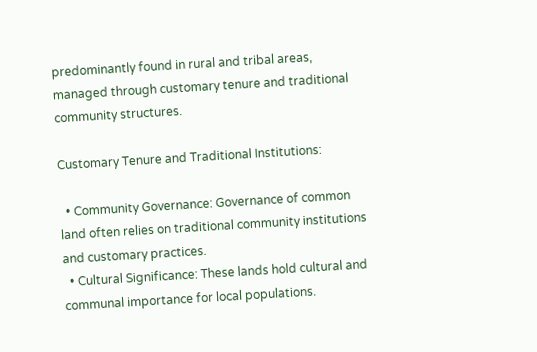predominantly found in rural and tribal areas, managed through customary tenure and traditional community structures.

Customary Tenure and Traditional Institutions:

  • Community Governance: Governance of common land often relies on traditional community institutions and customary practices.
  • Cultural Significance: These lands hold cultural and communal importance for local populations.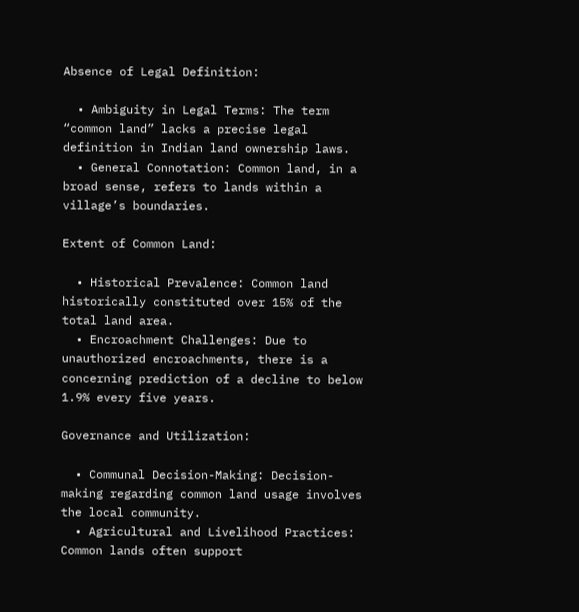Absence of Legal Definition:

  • Ambiguity in Legal Terms: The term “common land” lacks a precise legal definition in Indian land ownership laws.
  • General Connotation: Common land, in a broad sense, refers to lands within a village’s boundaries.

Extent of Common Land:

  • Historical Prevalence: Common land historically constituted over 15% of the total land area.
  • Encroachment Challenges: Due to unauthorized encroachments, there is a concerning prediction of a decline to below 1.9% every five years.

Governance and Utilization:

  • Communal Decision-Making: Decision-making regarding common land usage involves the local community.
  • Agricultural and Livelihood Practices: Common lands often support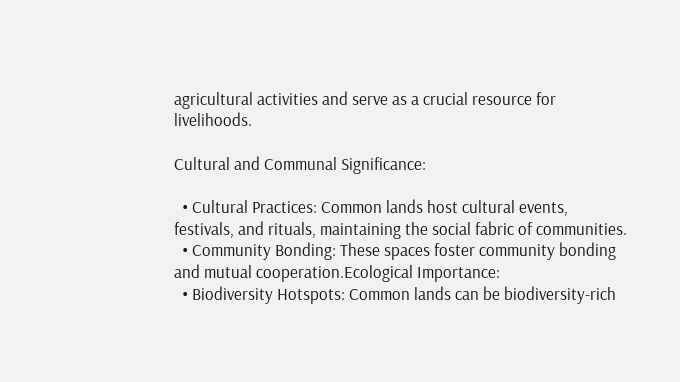agricultural activities and serve as a crucial resource for livelihoods.

Cultural and Communal Significance:

  • Cultural Practices: Common lands host cultural events, festivals, and rituals, maintaining the social fabric of communities.
  • Community Bonding: These spaces foster community bonding and mutual cooperation.Ecological Importance:
  • Biodiversity Hotspots: Common lands can be biodiversity-rich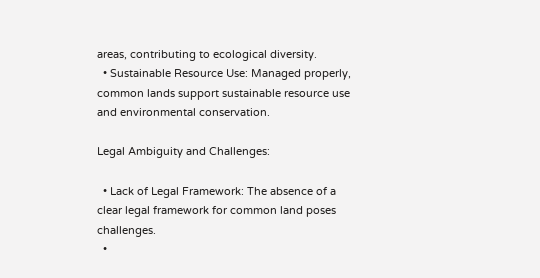areas, contributing to ecological diversity.
  • Sustainable Resource Use: Managed properly, common lands support sustainable resource use and environmental conservation.

Legal Ambiguity and Challenges:

  • Lack of Legal Framework: The absence of a clear legal framework for common land poses challenges.
  •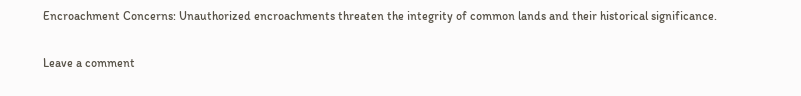Encroachment Concerns: Unauthorized encroachments threaten the integrity of common lands and their historical significance.

Leave a comment